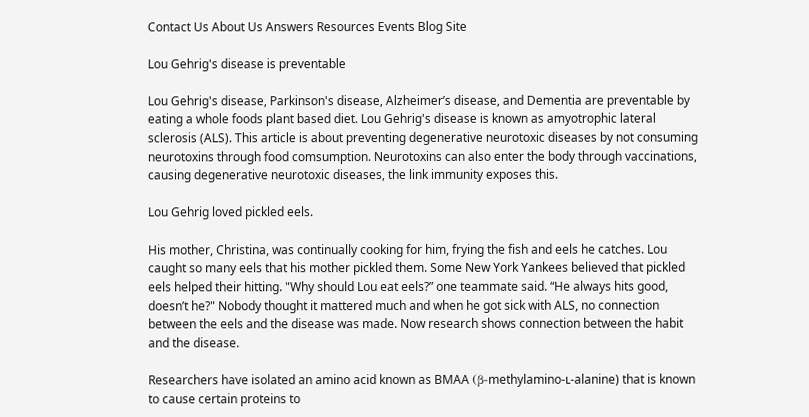Contact Us About Us Answers Resources Events Blog Site

Lou Gehrig's disease is preventable

Lou Gehrig's disease, Parkinson's disease, Alzheimer’s disease, and Dementia are preventable by eating a whole foods plant based diet. Lou Gehrig's disease is known as amyotrophic lateral sclerosis (ALS). This article is about preventing degenerative neurotoxic diseases by not consuming neurotoxins through food comsumption. Neurotoxins can also enter the body through vaccinations, causing degenerative neurotoxic diseases, the link immunity exposes this.

Lou Gehrig loved pickled eels.

His mother, Christina, was continually cooking for him, frying the fish and eels he catches. Lou caught so many eels that his mother pickled them. Some New York Yankees believed that pickled eels helped their hitting. "Why should Lou eat eels?” one teammate said. “He always hits good, doesn’t he?" Nobody thought it mattered much and when he got sick with ALS, no connection between the eels and the disease was made. Now research shows connection between the habit and the disease.

Researchers have isolated an amino acid known as BMAA (β-methylamino-ʟ-alanine) that is known to cause certain proteins to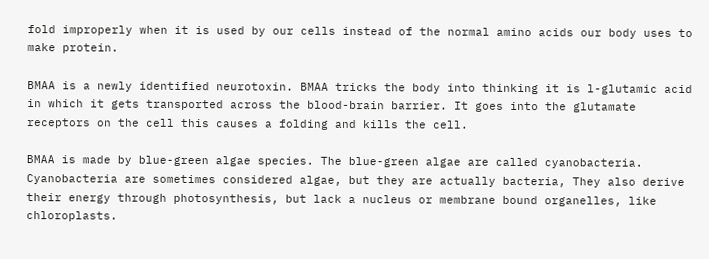fold improperly when it is used by our cells instead of the normal amino acids our body uses to make protein.

BMAA is a newly identified neurotoxin. BMAA tricks the body into thinking it is l-glutamic acid in which it gets transported across the blood-brain barrier. It goes into the glutamate receptors on the cell this causes a folding and kills the cell.

BMAA is made by blue-green algae species. The blue-green algae are called cyanobacteria. Cyanobacteria are sometimes considered algae, but they are actually bacteria, They also derive their energy through photosynthesis, but lack a nucleus or membrane bound organelles, like chloroplasts.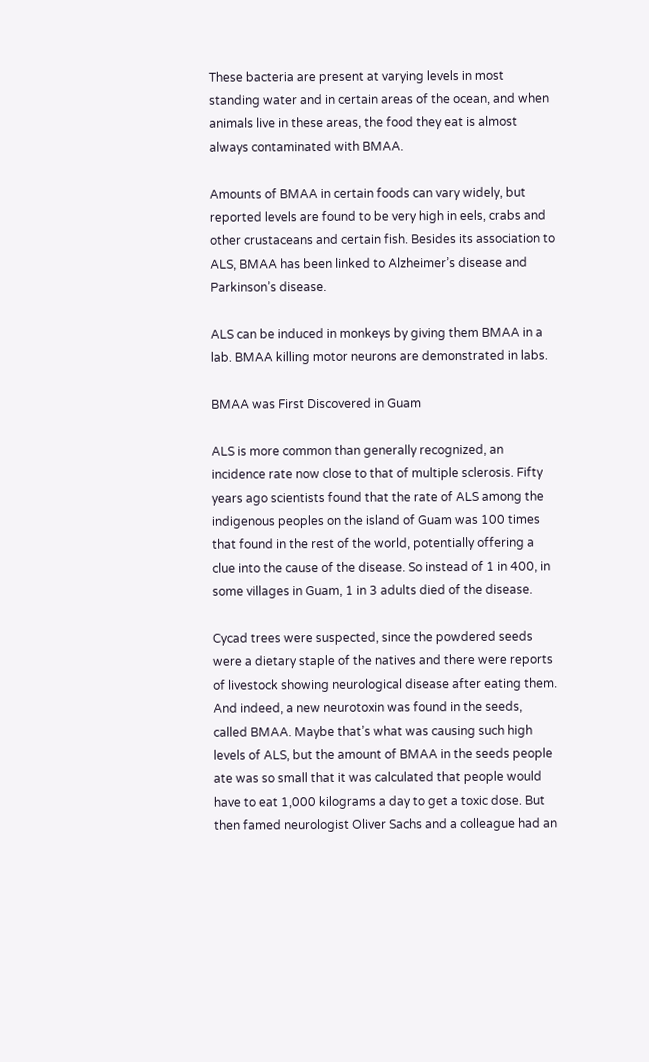These bacteria are present at varying levels in most standing water and in certain areas of the ocean, and when animals live in these areas, the food they eat is almost always contaminated with BMAA.

Amounts of BMAA in certain foods can vary widely, but reported levels are found to be very high in eels, crabs and other crustaceans and certain fish. Besides its association to ALS, BMAA has been linked to Alzheimer’s disease and Parkinson’s disease.

ALS can be induced in monkeys by giving them BMAA in a lab. BMAA killing motor neurons are demonstrated in labs.

BMAA was First Discovered in Guam

ALS is more common than generally recognized, an incidence rate now close to that of multiple sclerosis. Fifty years ago scientists found that the rate of ALS among the indigenous peoples on the island of Guam was 100 times that found in the rest of the world, potentially offering a clue into the cause of the disease. So instead of 1 in 400, in some villages in Guam, 1 in 3 adults died of the disease.

Cycad trees were suspected, since the powdered seeds were a dietary staple of the natives and there were reports of livestock showing neurological disease after eating them. And indeed, a new neurotoxin was found in the seeds, called BMAA. Maybe that’s what was causing such high levels of ALS, but the amount of BMAA in the seeds people ate was so small that it was calculated that people would have to eat 1,000 kilograms a day to get a toxic dose. But then famed neurologist Oliver Sachs and a colleague had an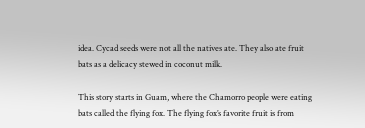idea. Cycad seeds were not all the natives ate. They also ate fruit bats as a delicacy stewed in coconut milk.

This story starts in Guam, where the Chamorro people were eating bats called the flying fox. The flying fox’s favorite fruit is from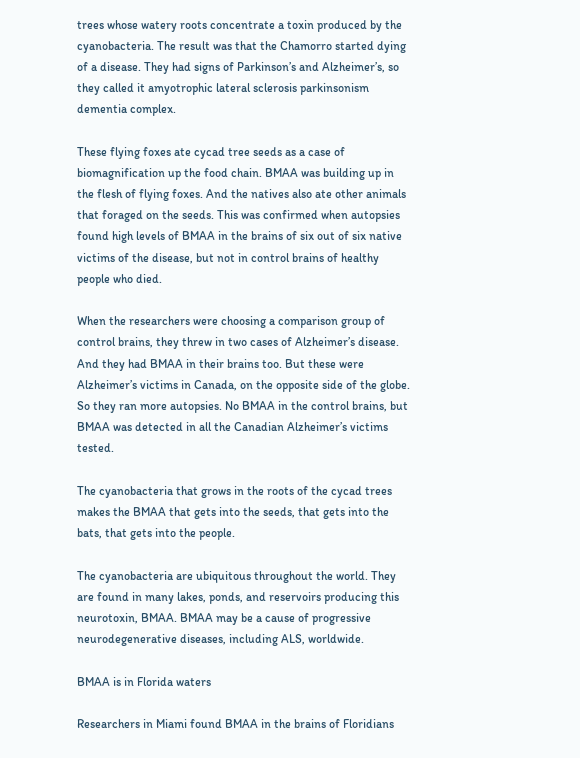trees whose watery roots concentrate a toxin produced by the cyanobacteria. The result was that the Chamorro started dying of a disease. They had signs of Parkinson’s and Alzheimer’s, so they called it amyotrophic lateral sclerosis parkinsonism dementia complex.

These flying foxes ate cycad tree seeds as a case of biomagnification up the food chain. BMAA was building up in the flesh of flying foxes. And the natives also ate other animals that foraged on the seeds. This was confirmed when autopsies found high levels of BMAA in the brains of six out of six native victims of the disease, but not in control brains of healthy people who died.

When the researchers were choosing a comparison group of control brains, they threw in two cases of Alzheimer’s disease. And they had BMAA in their brains too. But these were Alzheimer’s victims in Canada, on the opposite side of the globe. So they ran more autopsies. No BMAA in the control brains, but BMAA was detected in all the Canadian Alzheimer’s victims tested.

The cyanobacteria that grows in the roots of the cycad trees makes the BMAA that gets into the seeds, that gets into the bats, that gets into the people.

The cyanobacteria are ubiquitous throughout the world. They are found in many lakes, ponds, and reservoirs producing this neurotoxin, BMAA. BMAA may be a cause of progressive neurodegenerative diseases, including ALS, worldwide.

BMAA is in Florida waters

Researchers in Miami found BMAA in the brains of Floridians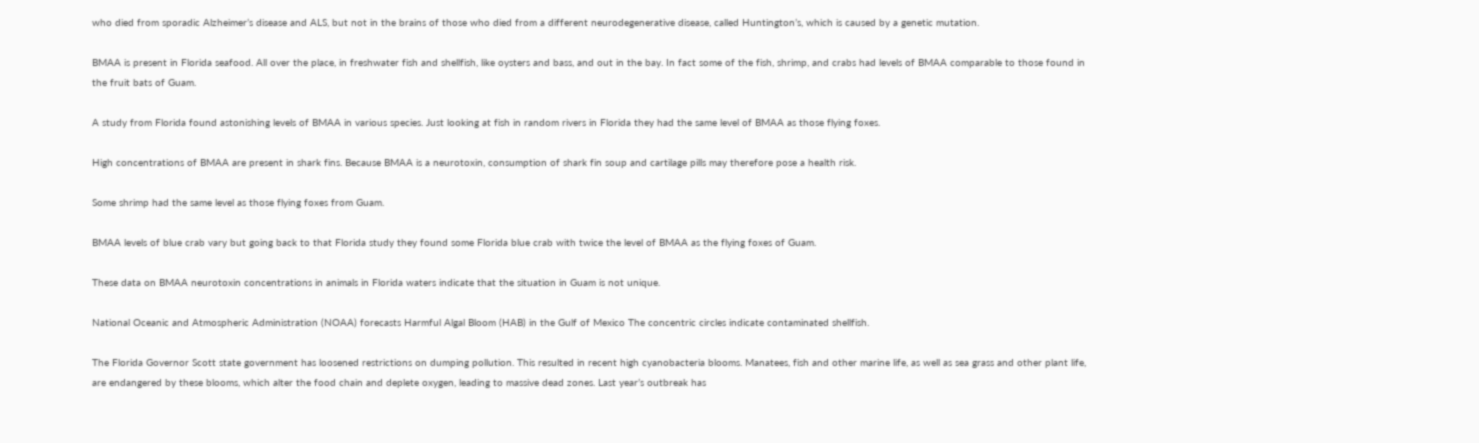who died from sporadic Alzheimer’s disease and ALS, but not in the brains of those who died from a different neurodegenerative disease, called Huntington’s, which is caused by a genetic mutation.

BMAA is present in Florida seafood. All over the place, in freshwater fish and shellfish, like oysters and bass, and out in the bay. In fact some of the fish, shrimp, and crabs had levels of BMAA comparable to those found in the fruit bats of Guam.

A study from Florida found astonishing levels of BMAA in various species. Just looking at fish in random rivers in Florida they had the same level of BMAA as those flying foxes.

High concentrations of BMAA are present in shark fins. Because BMAA is a neurotoxin, consumption of shark fin soup and cartilage pills may therefore pose a health risk.

Some shrimp had the same level as those flying foxes from Guam.

BMAA levels of blue crab vary but going back to that Florida study they found some Florida blue crab with twice the level of BMAA as the flying foxes of Guam.

These data on BMAA neurotoxin concentrations in animals in Florida waters indicate that the situation in Guam is not unique.

National Oceanic and Atmospheric Administration (NOAA) forecasts Harmful Algal Bloom (HAB) in the Gulf of Mexico The concentric circles indicate contaminated shellfish.

The Florida Governor Scott state government has loosened restrictions on dumping pollution. This resulted in recent high cyanobacteria blooms. Manatees, fish and other marine life, as well as sea grass and other plant life, are endangered by these blooms, which alter the food chain and deplete oxygen, leading to massive dead zones. Last year’s outbreak has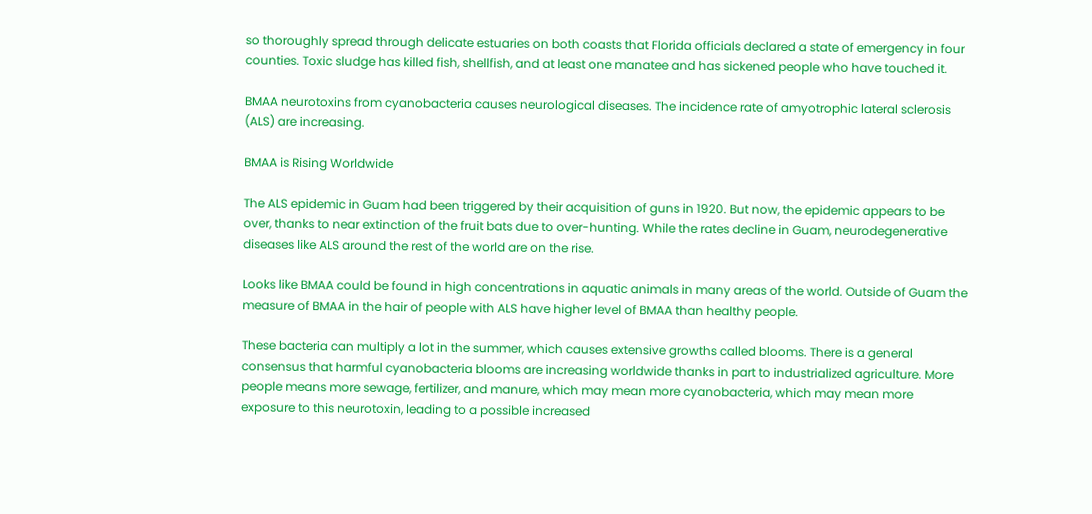so thoroughly spread through delicate estuaries on both coasts that Florida officials declared a state of emergency in four counties. Toxic sludge has killed fish, shellfish, and at least one manatee and has sickened people who have touched it.

BMAA neurotoxins from cyanobacteria causes neurological diseases. The incidence rate of amyotrophic lateral sclerosis (ALS) are increasing.

BMAA is Rising Worldwide

The ALS epidemic in Guam had been triggered by their acquisition of guns in 1920. But now, the epidemic appears to be over, thanks to near extinction of the fruit bats due to over-hunting. While the rates decline in Guam, neurodegenerative diseases like ALS around the rest of the world are on the rise.

Looks like BMAA could be found in high concentrations in aquatic animals in many areas of the world. Outside of Guam the measure of BMAA in the hair of people with ALS have higher level of BMAA than healthy people.

These bacteria can multiply a lot in the summer, which causes extensive growths called blooms. There is a general consensus that harmful cyanobacteria blooms are increasing worldwide thanks in part to industrialized agriculture. More people means more sewage, fertilizer, and manure, which may mean more cyanobacteria, which may mean more exposure to this neurotoxin, leading to a possible increased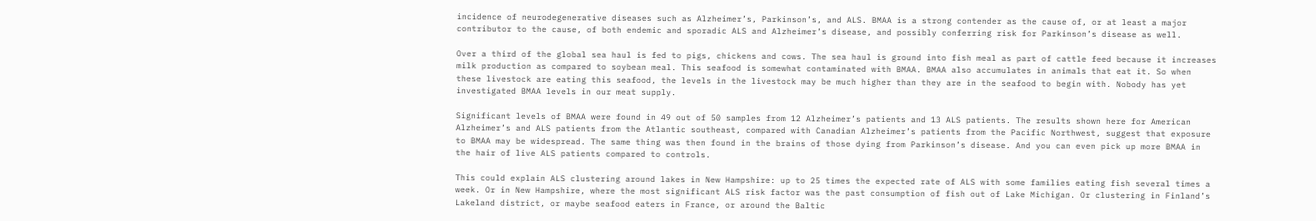incidence of neurodegenerative diseases such as Alzheimer’s, Parkinson’s, and ALS. BMAA is a strong contender as the cause of, or at least a major contributor to the cause, of both endemic and sporadic ALS and Alzheimer’s disease, and possibly conferring risk for Parkinson’s disease as well.

Over a third of the global sea haul is fed to pigs, chickens and cows. The sea haul is ground into fish meal as part of cattle feed because it increases milk production as compared to soybean meal. This seafood is somewhat contaminated with BMAA. BMAA also accumulates in animals that eat it. So when these livestock are eating this seafood, the levels in the livestock may be much higher than they are in the seafood to begin with. Nobody has yet investigated BMAA levels in our meat supply.

Significant levels of BMAA were found in 49 out of 50 samples from 12 Alzheimer’s patients and 13 ALS patients. The results shown here for American Alzheimer’s and ALS patients from the Atlantic southeast, compared with Canadian Alzheimer’s patients from the Pacific Northwest, suggest that exposure to BMAA may be widespread. The same thing was then found in the brains of those dying from Parkinson’s disease. And you can even pick up more BMAA in the hair of live ALS patients compared to controls.

This could explain ALS clustering around lakes in New Hampshire: up to 25 times the expected rate of ALS with some families eating fish several times a week. Or in New Hampshire, where the most significant ALS risk factor was the past consumption of fish out of Lake Michigan. Or clustering in Finland’s Lakeland district, or maybe seafood eaters in France, or around the Baltic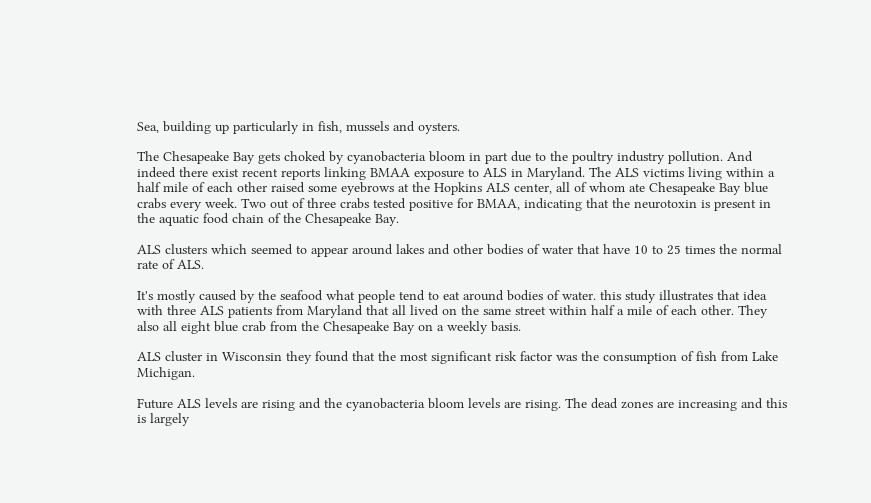Sea, building up particularly in fish, mussels and oysters.

The Chesapeake Bay gets choked by cyanobacteria bloom in part due to the poultry industry pollution. And indeed there exist recent reports linking BMAA exposure to ALS in Maryland. The ALS victims living within a half mile of each other raised some eyebrows at the Hopkins ALS center, all of whom ate Chesapeake Bay blue crabs every week. Two out of three crabs tested positive for BMAA, indicating that the neurotoxin is present in the aquatic food chain of the Chesapeake Bay.

ALS clusters which seemed to appear around lakes and other bodies of water that have 10 to 25 times the normal rate of ALS.

It's mostly caused by the seafood what people tend to eat around bodies of water. this study illustrates that idea with three ALS patients from Maryland that all lived on the same street within half a mile of each other. They also all eight blue crab from the Chesapeake Bay on a weekly basis.

ALS cluster in Wisconsin they found that the most significant risk factor was the consumption of fish from Lake Michigan.

Future ALS levels are rising and the cyanobacteria bloom levels are rising. The dead zones are increasing and this is largely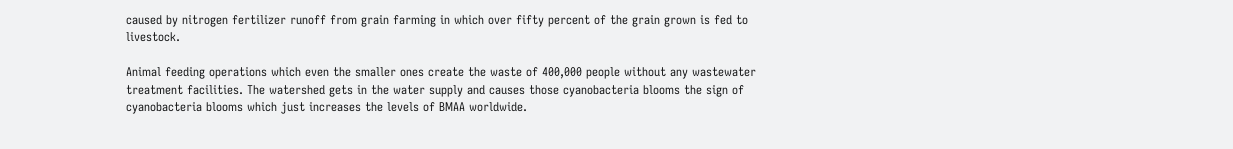caused by nitrogen fertilizer runoff from grain farming in which over fifty percent of the grain grown is fed to livestock.

Animal feeding operations which even the smaller ones create the waste of 400,000 people without any wastewater treatment facilities. The watershed gets in the water supply and causes those cyanobacteria blooms the sign of cyanobacteria blooms which just increases the levels of BMAA worldwide.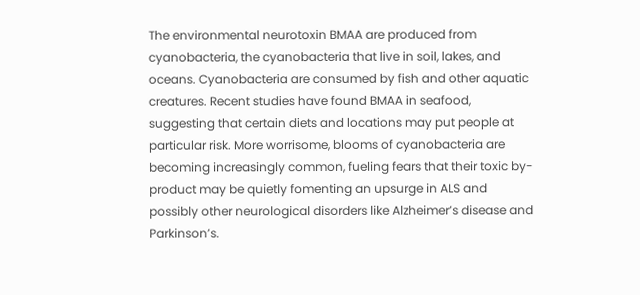The environmental neurotoxin BMAA are produced from cyanobacteria, the cyanobacteria that live in soil, lakes, and oceans. Cyanobacteria are consumed by fish and other aquatic creatures. Recent studies have found BMAA in seafood, suggesting that certain diets and locations may put people at particular risk. More worrisome, blooms of cyanobacteria are becoming increasingly common, fueling fears that their toxic by-product may be quietly fomenting an upsurge in ALS and possibly other neurological disorders like Alzheimer’s disease and Parkinson’s.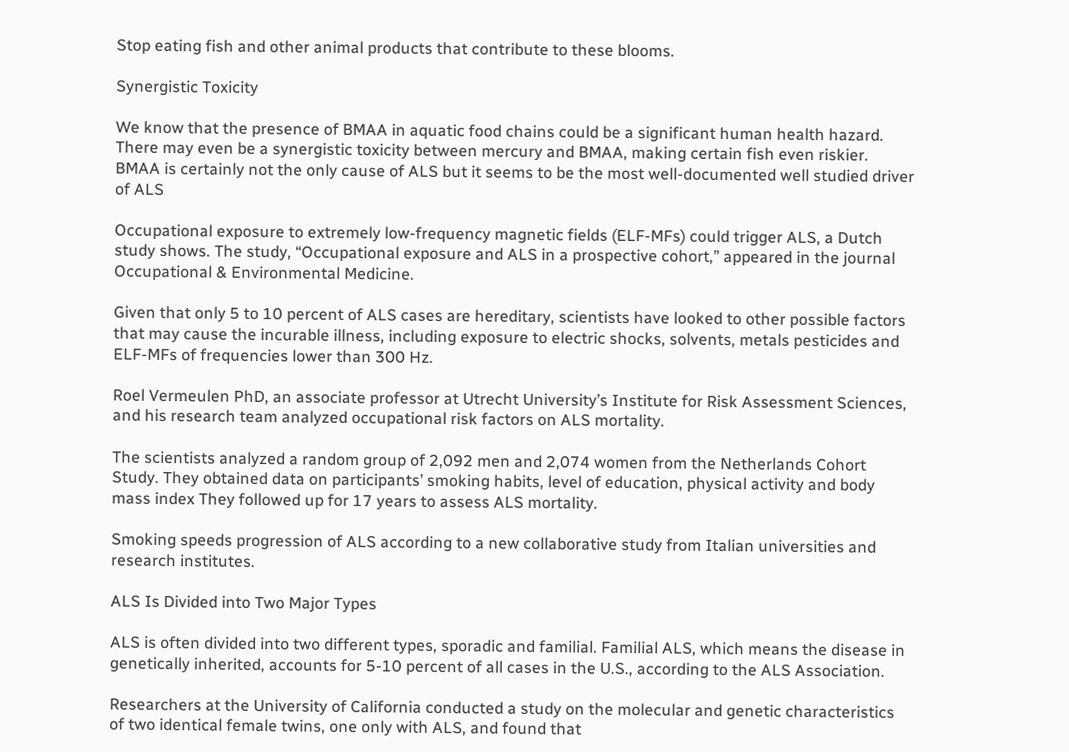Stop eating fish and other animal products that contribute to these blooms.

Synergistic Toxicity

We know that the presence of BMAA in aquatic food chains could be a significant human health hazard. There may even be a synergistic toxicity between mercury and BMAA, making certain fish even riskier. BMAA is certainly not the only cause of ALS but it seems to be the most well-documented well studied driver of ALS

Occupational exposure to extremely low-frequency magnetic fields (ELF-MFs) could trigger ALS, a Dutch study shows. The study, “Occupational exposure and ALS in a prospective cohort,” appeared in the journal Occupational & Environmental Medicine.

Given that only 5 to 10 percent of ALS cases are hereditary, scientists have looked to other possible factors that may cause the incurable illness, including exposure to electric shocks, solvents, metals pesticides and ELF-MFs of frequencies lower than 300 Hz.

Roel Vermeulen PhD, an associate professor at Utrecht University’s Institute for Risk Assessment Sciences, and his research team analyzed occupational risk factors on ALS mortality.

The scientists analyzed a random group of 2,092 men and 2,074 women from the Netherlands Cohort Study. They obtained data on participants’ smoking habits, level of education, physical activity and body mass index They followed up for 17 years to assess ALS mortality.

Smoking speeds progression of ALS according to a new collaborative study from Italian universities and research institutes.

ALS Is Divided into Two Major Types

ALS is often divided into two different types, sporadic and familial. Familial ALS, which means the disease in genetically inherited, accounts for 5-10 percent of all cases in the U.S., according to the ALS Association.

Researchers at the University of California conducted a study on the molecular and genetic characteristics of two identical female twins, one only with ALS, and found that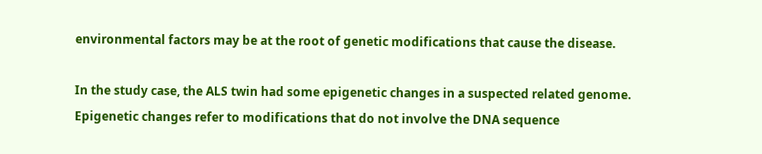environmental factors may be at the root of genetic modifications that cause the disease.

In the study case, the ALS twin had some epigenetic changes in a suspected related genome. Epigenetic changes refer to modifications that do not involve the DNA sequence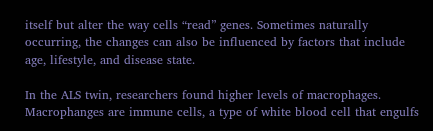itself but alter the way cells “read” genes. Sometimes naturally occurring, the changes can also be influenced by factors that include age, lifestyle, and disease state.

In the ALS twin, researchers found higher levels of macrophages. Macrophanges are immune cells, a type of white blood cell that engulfs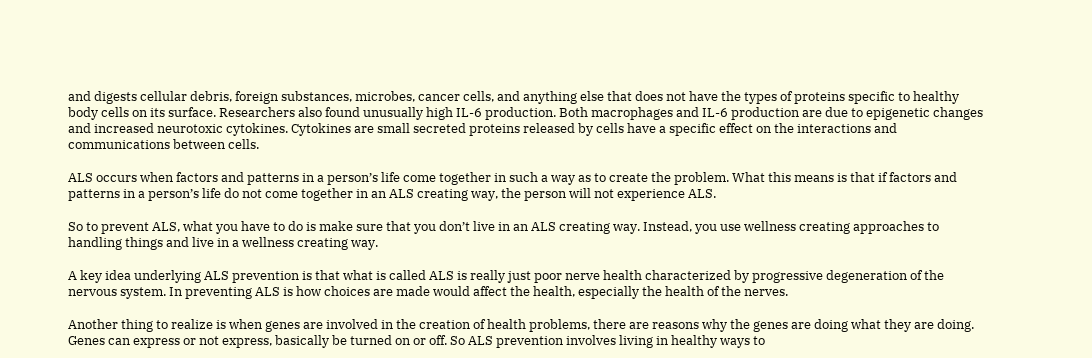and digests cellular debris, foreign substances, microbes, cancer cells, and anything else that does not have the types of proteins specific to healthy body cells on its surface. Researchers also found unusually high IL-6 production. Both macrophages and IL-6 production are due to epigenetic changes and increased neurotoxic cytokines. Cytokines are small secreted proteins released by cells have a specific effect on the interactions and communications between cells.

ALS occurs when factors and patterns in a person’s life come together in such a way as to create the problem. What this means is that if factors and patterns in a person’s life do not come together in an ALS creating way, the person will not experience ALS.

So to prevent ALS, what you have to do is make sure that you don’t live in an ALS creating way. Instead, you use wellness creating approaches to handling things and live in a wellness creating way.

A key idea underlying ALS prevention is that what is called ALS is really just poor nerve health characterized by progressive degeneration of the nervous system. In preventing ALS is how choices are made would affect the health, especially the health of the nerves.

Another thing to realize is when genes are involved in the creation of health problems, there are reasons why the genes are doing what they are doing. Genes can express or not express, basically be turned on or off. So ALS prevention involves living in healthy ways to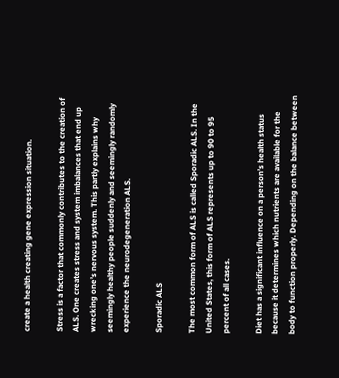create a health creating gene expression situation.

Stress is a factor that commonly contributes to the creation of ALS. One creates stress and system imbalances that end up wrecking one’s nervous system. This partly explains why seemingly healthy people suddenly and seemingly randomly experience the neurodegeneration ALS.

Sporadic ALS

The most common form of ALS is called Sporadic ALS. In the United States, this form of ALS represents up to 90 to 95 percent of all cases.

Diet has a significant influence on a person’s health status because it determines which nutrients are available for the body to function properly. Depending on the balance between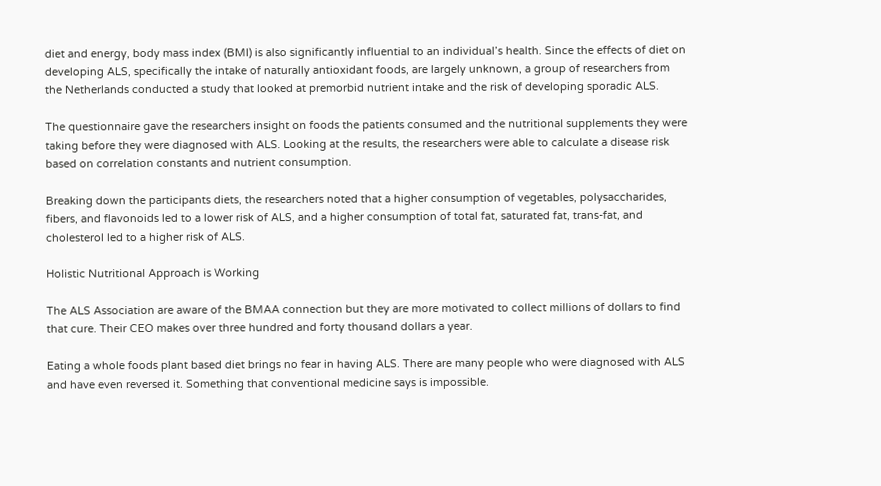diet and energy, body mass index (BMI) is also significantly influential to an individual’s health. Since the effects of diet on developing ALS, specifically the intake of naturally antioxidant foods, are largely unknown, a group of researchers from the Netherlands conducted a study that looked at premorbid nutrient intake and the risk of developing sporadic ALS.

The questionnaire gave the researchers insight on foods the patients consumed and the nutritional supplements they were taking before they were diagnosed with ALS. Looking at the results, the researchers were able to calculate a disease risk based on correlation constants and nutrient consumption.

Breaking down the participants diets, the researchers noted that a higher consumption of vegetables, polysaccharides, fibers, and flavonoids led to a lower risk of ALS, and a higher consumption of total fat, saturated fat, trans-fat, and cholesterol led to a higher risk of ALS.

Holistic Nutritional Approach is Working

The ALS Association are aware of the BMAA connection but they are more motivated to collect millions of dollars to find that cure. Their CEO makes over three hundred and forty thousand dollars a year.

Eating a whole foods plant based diet brings no fear in having ALS. There are many people who were diagnosed with ALS and have even reversed it. Something that conventional medicine says is impossible.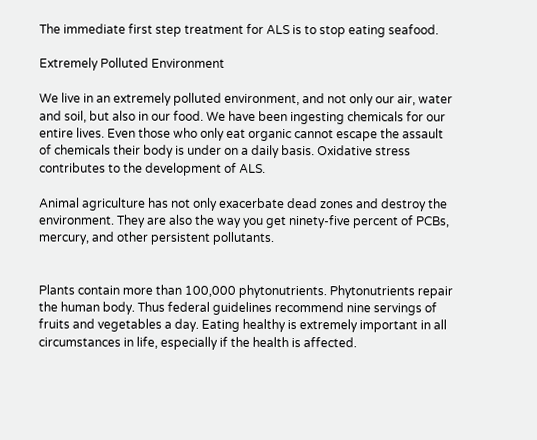The immediate first step treatment for ALS is to stop eating seafood.

Extremely Polluted Environment

We live in an extremely polluted environment, and not only our air, water and soil, but also in our food. We have been ingesting chemicals for our entire lives. Even those who only eat organic cannot escape the assault of chemicals their body is under on a daily basis. Oxidative stress contributes to the development of ALS.

Animal agriculture has not only exacerbate dead zones and destroy the environment. They are also the way you get ninety-five percent of PCBs, mercury, and other persistent pollutants.


Plants contain more than 100,000 phytonutrients. Phytonutrients repair the human body. Thus federal guidelines recommend nine servings of fruits and vegetables a day. Eating healthy is extremely important in all circumstances in life, especially if the health is affected.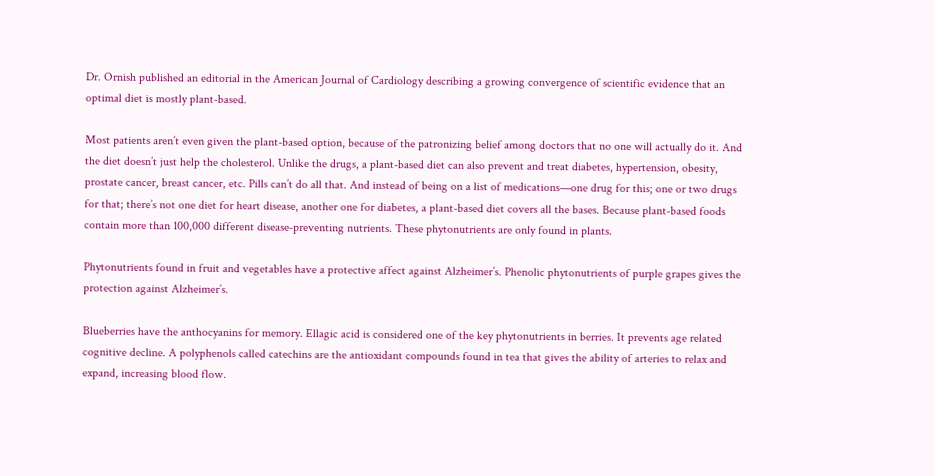Dr. Ornish published an editorial in the American Journal of Cardiology describing a growing convergence of scientific evidence that an optimal diet is mostly plant-based.

Most patients aren’t even given the plant-based option, because of the patronizing belief among doctors that no one will actually do it. And the diet doesn’t just help the cholesterol. Unlike the drugs, a plant-based diet can also prevent and treat diabetes, hypertension, obesity, prostate cancer, breast cancer, etc. Pills can’t do all that. And instead of being on a list of medications—one drug for this; one or two drugs for that; there’s not one diet for heart disease, another one for diabetes, a plant-based diet covers all the bases. Because plant-based foods contain more than 100,000 different disease-preventing nutrients. These phytonutrients are only found in plants.

Phytonutrients found in fruit and vegetables have a protective affect against Alzheimer’s. Phenolic phytonutrients of purple grapes gives the protection against Alzheimer’s.

Blueberries have the anthocyanins for memory. Ellagic acid is considered one of the key phytonutrients in berries. It prevents age related cognitive decline. A polyphenols called catechins are the antioxidant compounds found in tea that gives the ability of arteries to relax and expand, increasing blood flow.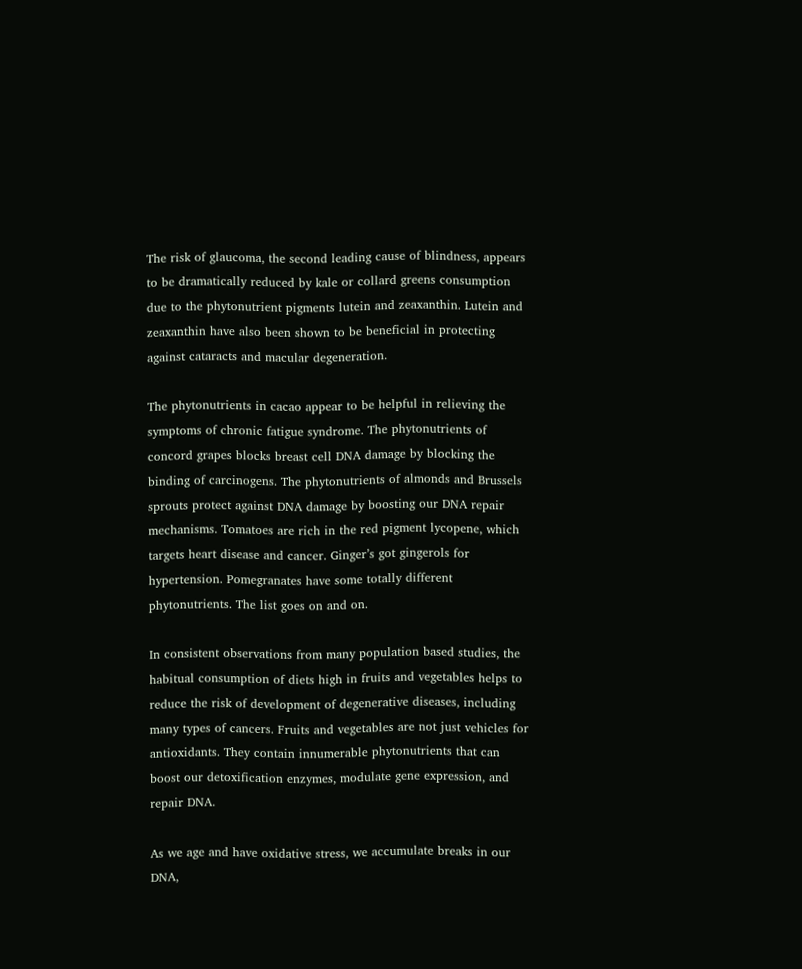The risk of glaucoma, the second leading cause of blindness, appears to be dramatically reduced by kale or collard greens consumption due to the phytonutrient pigments lutein and zeaxanthin. Lutein and zeaxanthin have also been shown to be beneficial in protecting against cataracts and macular degeneration.

The phytonutrients in cacao appear to be helpful in relieving the symptoms of chronic fatigue syndrome. The phytonutrients of concord grapes blocks breast cell DNA damage by blocking the binding of carcinogens. The phytonutrients of almonds and Brussels sprouts protect against DNA damage by boosting our DNA repair mechanisms. Tomatoes are rich in the red pigment lycopene, which targets heart disease and cancer. Ginger’s got gingerols for hypertension. Pomegranates have some totally different phytonutrients. The list goes on and on.

In consistent observations from many population based studies, the habitual consumption of diets high in fruits and vegetables helps to reduce the risk of development of degenerative diseases, including many types of cancers. Fruits and vegetables are not just vehicles for antioxidants. They contain innumerable phytonutrients that can boost our detoxification enzymes, modulate gene expression, and repair DNA.

As we age and have oxidative stress, we accumulate breaks in our DNA,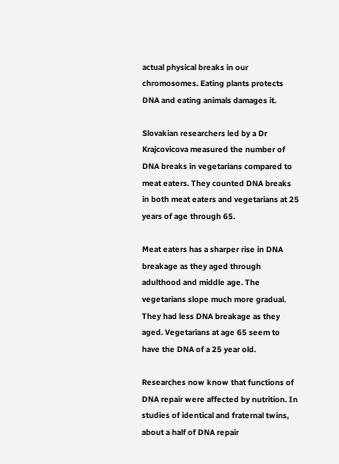actual physical breaks in our chromosomes. Eating plants protects DNA and eating animals damages it.

Slovakian researchers led by a Dr Krajcovicova measured the number of DNA breaks in vegetarians compared to meat eaters. They counted DNA breaks in both meat eaters and vegetarians at 25 years of age through 65.

Meat eaters has a sharper rise in DNA breakage as they aged through adulthood and middle age. The vegetarians slope much more gradual. They had less DNA breakage as they aged. Vegetarians at age 65 seem to have the DNA of a 25 year old.

Researches now know that functions of DNA repair were affected by nutrition. In studies of identical and fraternal twins, about a half of DNA repair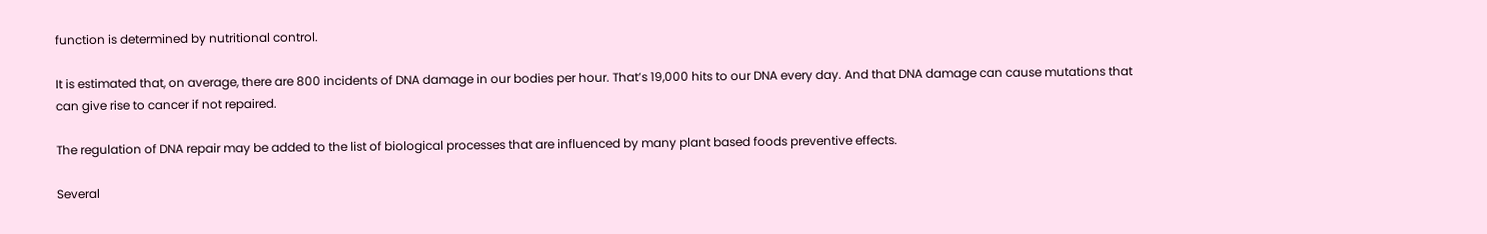function is determined by nutritional control.

It is estimated that, on average, there are 800 incidents of DNA damage in our bodies per hour. That’s 19,000 hits to our DNA every day. And that DNA damage can cause mutations that can give rise to cancer if not repaired.

The regulation of DNA repair may be added to the list of biological processes that are influenced by many plant based foods preventive effects.

Several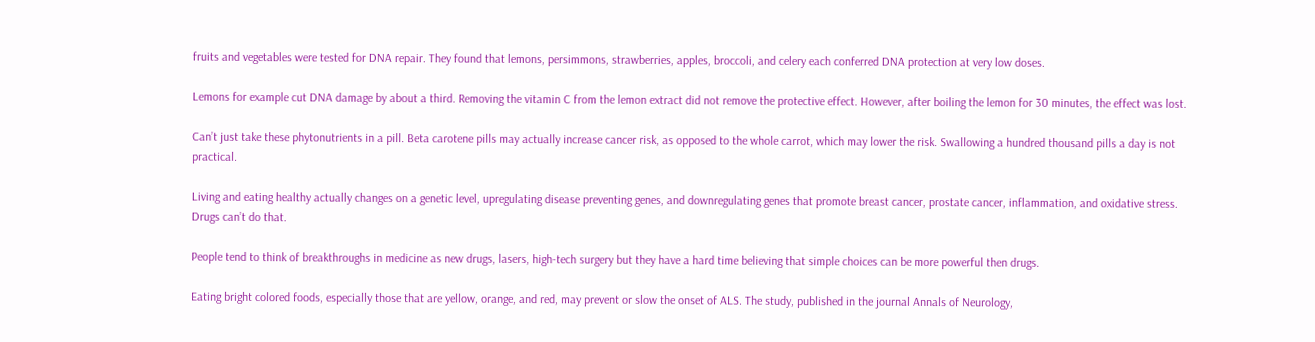fruits and vegetables were tested for DNA repair. They found that lemons, persimmons, strawberries, apples, broccoli, and celery each conferred DNA protection at very low doses.

Lemons for example cut DNA damage by about a third. Removing the vitamin C from the lemon extract did not remove the protective effect. However, after boiling the lemon for 30 minutes, the effect was lost.

Can’t just take these phytonutrients in a pill. Beta carotene pills may actually increase cancer risk, as opposed to the whole carrot, which may lower the risk. Swallowing a hundred thousand pills a day is not practical.

Living and eating healthy actually changes on a genetic level, upregulating disease preventing genes, and downregulating genes that promote breast cancer, prostate cancer, inflammation, and oxidative stress. Drugs can’t do that.

People tend to think of breakthroughs in medicine as new drugs, lasers, high-tech surgery but they have a hard time believing that simple choices can be more powerful then drugs.

Eating bright colored foods, especially those that are yellow, orange, and red, may prevent or slow the onset of ALS. The study, published in the journal Annals of Neurology,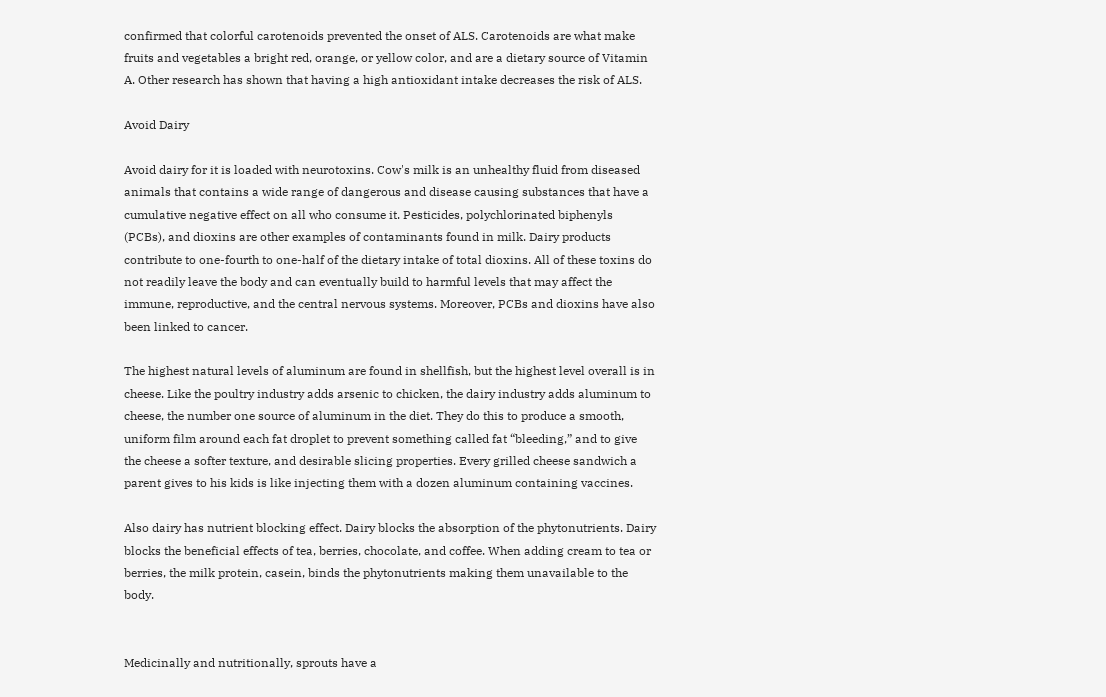confirmed that colorful carotenoids prevented the onset of ALS. Carotenoids are what make fruits and vegetables a bright red, orange, or yellow color, and are a dietary source of Vitamin A. Other research has shown that having a high antioxidant intake decreases the risk of ALS.

Avoid Dairy

Avoid dairy for it is loaded with neurotoxins. Cow's milk is an unhealthy fluid from diseased animals that contains a wide range of dangerous and disease causing substances that have a cumulative negative effect on all who consume it. Pesticides, polychlorinated biphenyls (PCBs), and dioxins are other examples of contaminants found in milk. Dairy products contribute to one-fourth to one-half of the dietary intake of total dioxins. All of these toxins do not readily leave the body and can eventually build to harmful levels that may affect the immune, reproductive, and the central nervous systems. Moreover, PCBs and dioxins have also been linked to cancer.

The highest natural levels of aluminum are found in shellfish, but the highest level overall is in cheese. Like the poultry industry adds arsenic to chicken, the dairy industry adds aluminum to cheese, the number one source of aluminum in the diet. They do this to produce a smooth, uniform film around each fat droplet to prevent something called fat “bleeding,” and to give the cheese a softer texture, and desirable slicing properties. Every grilled cheese sandwich a parent gives to his kids is like injecting them with a dozen aluminum containing vaccines.

Also dairy has nutrient blocking effect. Dairy blocks the absorption of the phytonutrients. Dairy blocks the beneficial effects of tea, berries, chocolate, and coffee. When adding cream to tea or berries, the milk protein, casein, binds the phytonutrients making them unavailable to the body.


Medicinally and nutritionally, sprouts have a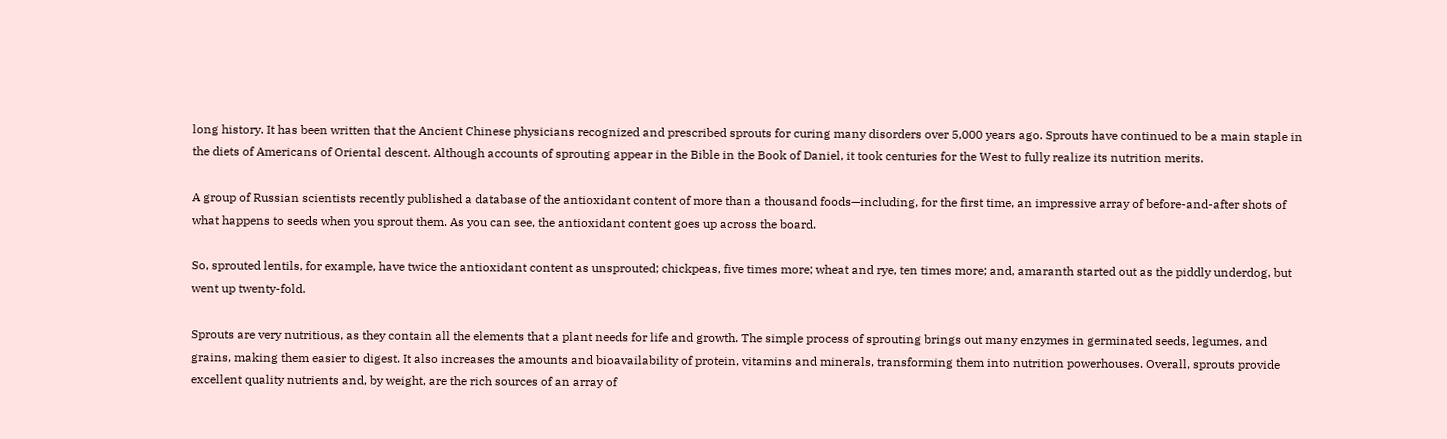long history. It has been written that the Ancient Chinese physicians recognized and prescribed sprouts for curing many disorders over 5,000 years ago. Sprouts have continued to be a main staple in the diets of Americans of Oriental descent. Although accounts of sprouting appear in the Bible in the Book of Daniel, it took centuries for the West to fully realize its nutrition merits.

A group of Russian scientists recently published a database of the antioxidant content of more than a thousand foods—including, for the first time, an impressive array of before-and-after shots of what happens to seeds when you sprout them. As you can see, the antioxidant content goes up across the board.

So, sprouted lentils, for example, have twice the antioxidant content as unsprouted; chickpeas, five times more; wheat and rye, ten times more; and, amaranth started out as the piddly underdog, but went up twenty-fold.

Sprouts are very nutritious, as they contain all the elements that a plant needs for life and growth. The simple process of sprouting brings out many enzymes in germinated seeds, legumes, and grains, making them easier to digest. It also increases the amounts and bioavailability of protein, vitamins and minerals, transforming them into nutrition powerhouses. Overall, sprouts provide excellent quality nutrients and, by weight, are the rich sources of an array of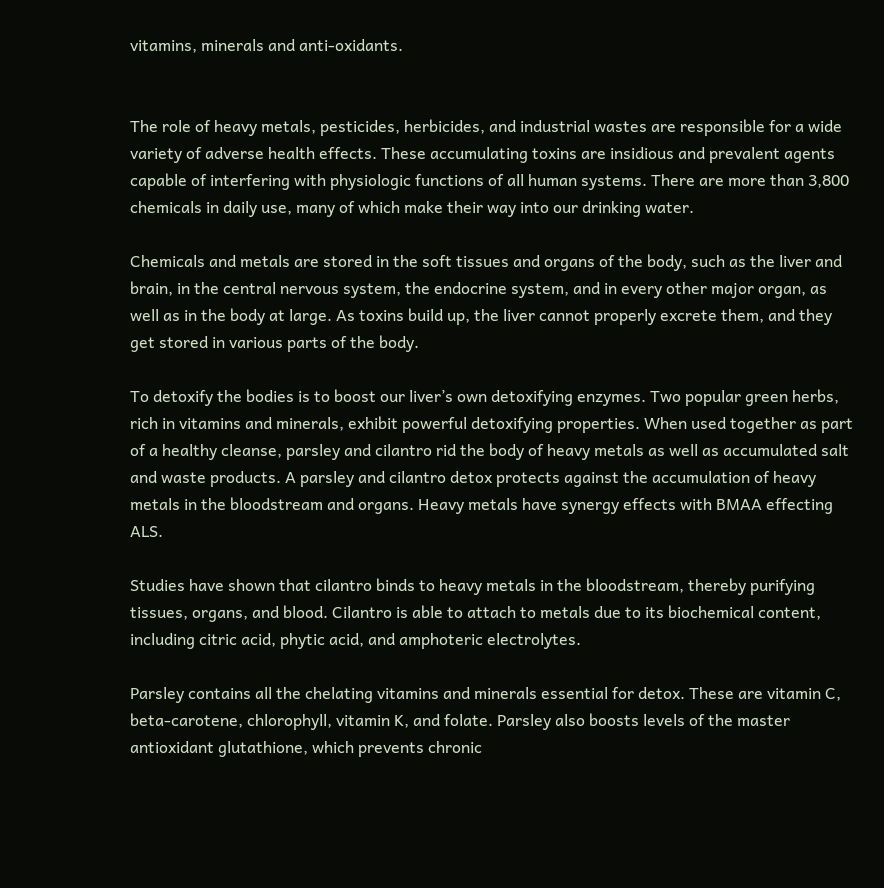vitamins, minerals and anti-oxidants.


The role of heavy metals, pesticides, herbicides, and industrial wastes are responsible for a wide variety of adverse health effects. These accumulating toxins are insidious and prevalent agents capable of interfering with physiologic functions of all human systems. There are more than 3,800 chemicals in daily use, many of which make their way into our drinking water.

Chemicals and metals are stored in the soft tissues and organs of the body, such as the liver and brain, in the central nervous system, the endocrine system, and in every other major organ, as well as in the body at large. As toxins build up, the liver cannot properly excrete them, and they get stored in various parts of the body.

To detoxify the bodies is to boost our liver’s own detoxifying enzymes. Two popular green herbs, rich in vitamins and minerals, exhibit powerful detoxifying properties. When used together as part of a healthy cleanse, parsley and cilantro rid the body of heavy metals as well as accumulated salt and waste products. A parsley and cilantro detox protects against the accumulation of heavy metals in the bloodstream and organs. Heavy metals have synergy effects with BMAA effecting ALS.

Studies have shown that cilantro binds to heavy metals in the bloodstream, thereby purifying tissues, organs, and blood. Cilantro is able to attach to metals due to its biochemical content, including citric acid, phytic acid, and amphoteric electrolytes.

Parsley contains all the chelating vitamins and minerals essential for detox. These are vitamin C, beta-carotene, chlorophyll, vitamin K, and folate. Parsley also boosts levels of the master antioxidant glutathione, which prevents chronic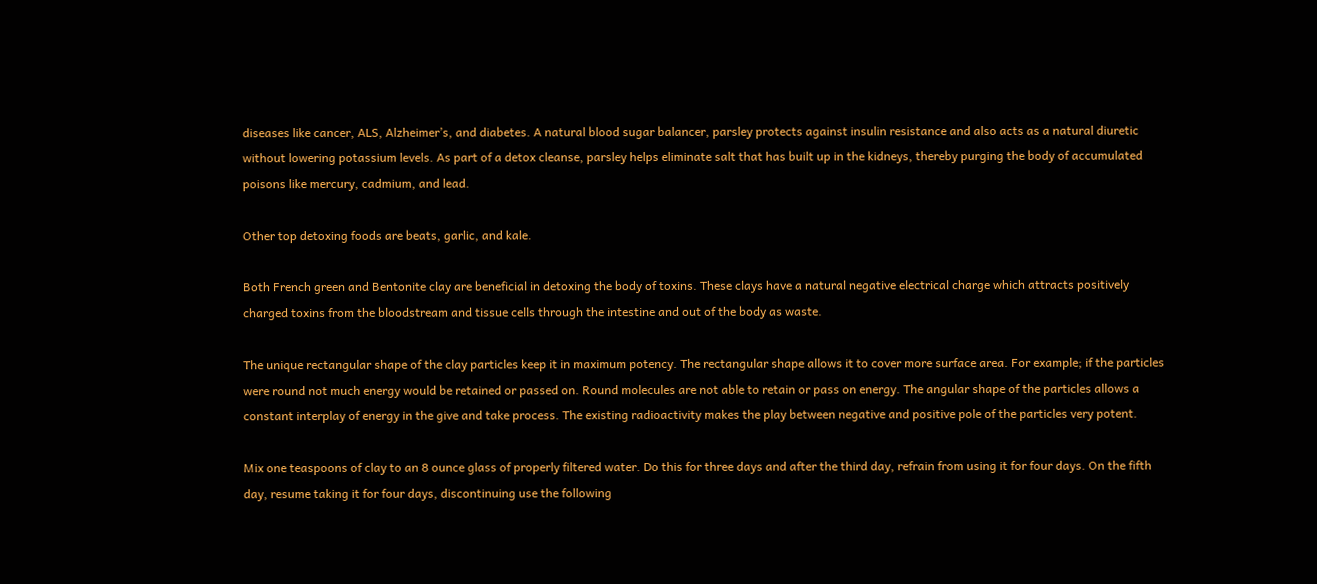diseases like cancer, ALS, Alzheimer’s, and diabetes. A natural blood sugar balancer, parsley protects against insulin resistance and also acts as a natural diuretic without lowering potassium levels. As part of a detox cleanse, parsley helps eliminate salt that has built up in the kidneys, thereby purging the body of accumulated poisons like mercury, cadmium, and lead.

Other top detoxing foods are beats, garlic, and kale.

Both French green and Bentonite clay are beneficial in detoxing the body of toxins. These clays have a natural negative electrical charge which attracts positively charged toxins from the bloodstream and tissue cells through the intestine and out of the body as waste.

The unique rectangular shape of the clay particles keep it in maximum potency. The rectangular shape allows it to cover more surface area. For example; if the particles were round not much energy would be retained or passed on. Round molecules are not able to retain or pass on energy. The angular shape of the particles allows a constant interplay of energy in the give and take process. The existing radioactivity makes the play between negative and positive pole of the particles very potent.

Mix one teaspoons of clay to an 8 ounce glass of properly filtered water. Do this for three days and after the third day, refrain from using it for four days. On the fifth day, resume taking it for four days, discontinuing use the following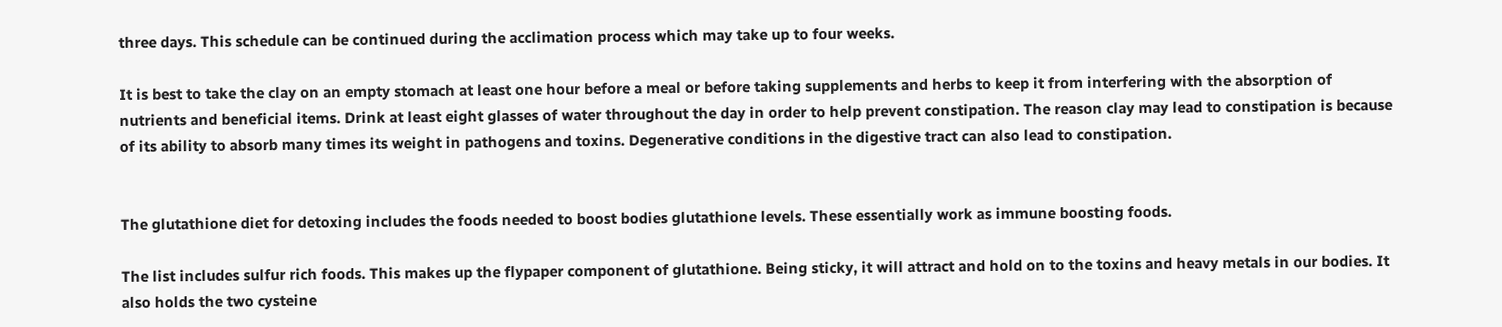three days. This schedule can be continued during the acclimation process which may take up to four weeks.

It is best to take the clay on an empty stomach at least one hour before a meal or before taking supplements and herbs to keep it from interfering with the absorption of nutrients and beneficial items. Drink at least eight glasses of water throughout the day in order to help prevent constipation. The reason clay may lead to constipation is because of its ability to absorb many times its weight in pathogens and toxins. Degenerative conditions in the digestive tract can also lead to constipation.


The glutathione diet for detoxing includes the foods needed to boost bodies glutathione levels. These essentially work as immune boosting foods.

The list includes sulfur rich foods. This makes up the flypaper component of glutathione. Being sticky, it will attract and hold on to the toxins and heavy metals in our bodies. It also holds the two cysteine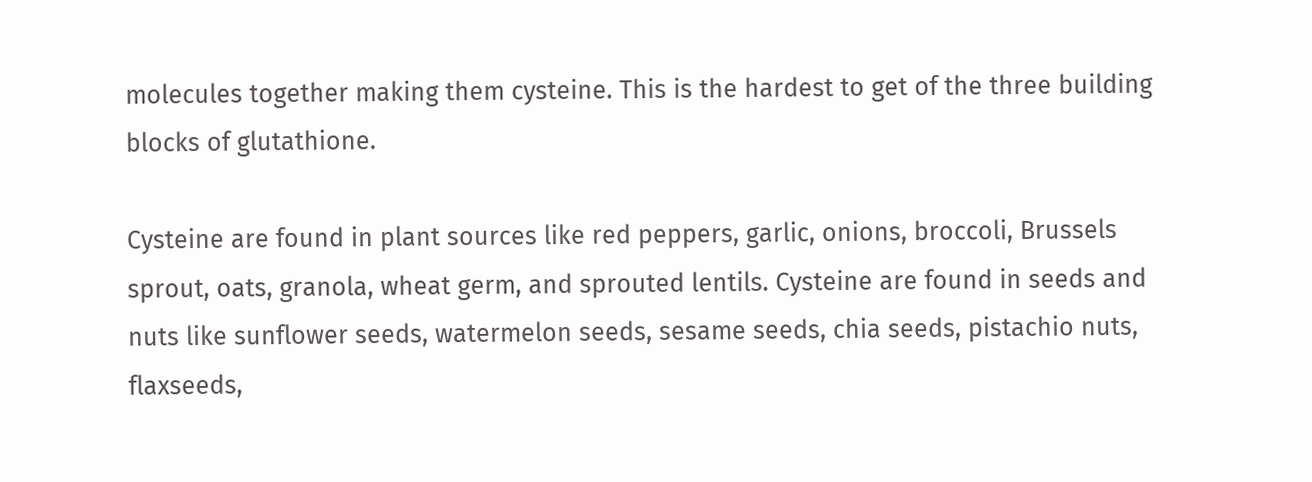molecules together making them cysteine. This is the hardest to get of the three building blocks of glutathione.

Cysteine are found in plant sources like red peppers, garlic, onions, broccoli, Brussels sprout, oats, granola, wheat germ, and sprouted lentils. Cysteine are found in seeds and nuts like sunflower seeds, watermelon seeds, sesame seeds, chia seeds, pistachio nuts, flaxseeds,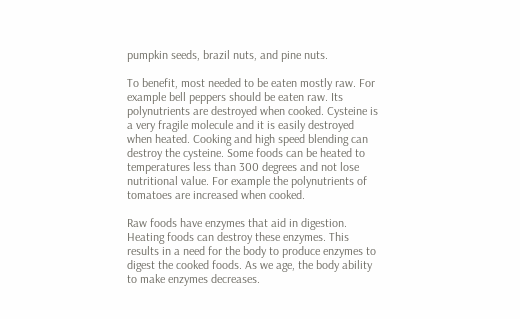pumpkin seeds, brazil nuts, and pine nuts.

To benefit, most needed to be eaten mostly raw. For example bell peppers should be eaten raw. Its polynutrients are destroyed when cooked. Cysteine is a very fragile molecule and it is easily destroyed when heated. Cooking and high speed blending can destroy the cysteine. Some foods can be heated to temperatures less than 300 degrees and not lose nutritional value. For example the polynutrients of tomatoes are increased when cooked.

Raw foods have enzymes that aid in digestion. Heating foods can destroy these enzymes. This results in a need for the body to produce enzymes to digest the cooked foods. As we age, the body ability to make enzymes decreases.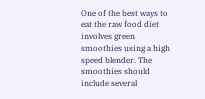One of the best ways to eat the raw food diet involves green smoothies using a high speed blender. The smoothies should include several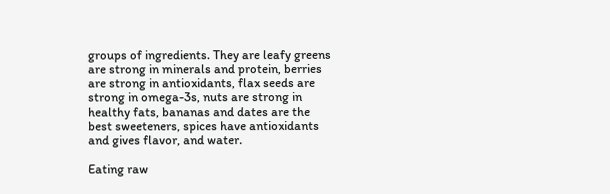groups of ingredients. They are leafy greens are strong in minerals and protein, berries are strong in antioxidants, flax seeds are strong in omega-3s, nuts are strong in healthy fats, bananas and dates are the best sweeteners, spices have antioxidants and gives flavor, and water.

Eating raw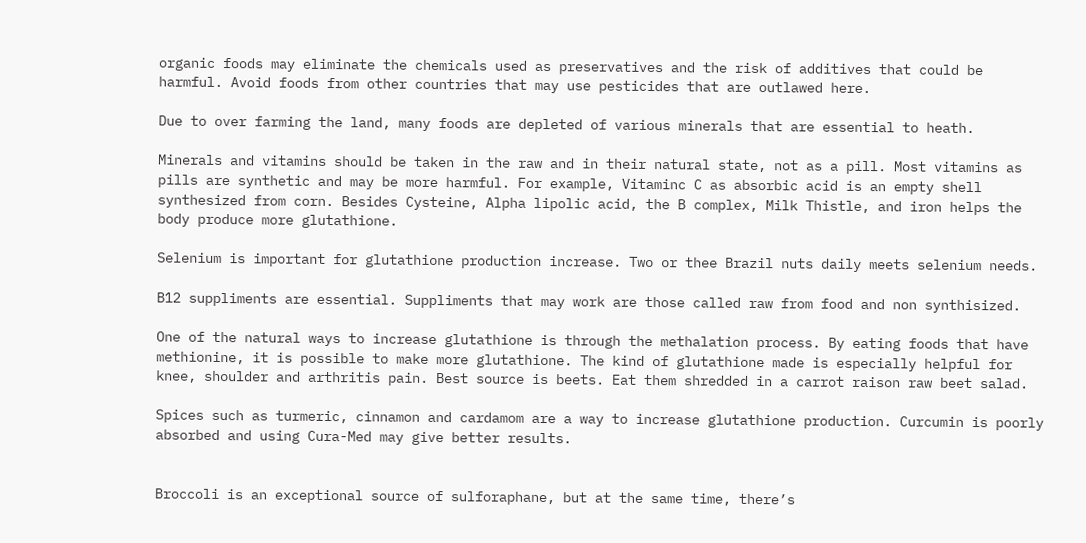organic foods may eliminate the chemicals used as preservatives and the risk of additives that could be harmful. Avoid foods from other countries that may use pesticides that are outlawed here.

Due to over farming the land, many foods are depleted of various minerals that are essential to heath.

Minerals and vitamins should be taken in the raw and in their natural state, not as a pill. Most vitamins as pills are synthetic and may be more harmful. For example, Vitaminc C as absorbic acid is an empty shell synthesized from corn. Besides Cysteine, Alpha lipolic acid, the B complex, Milk Thistle, and iron helps the body produce more glutathione.

Selenium is important for glutathione production increase. Two or thee Brazil nuts daily meets selenium needs.

B12 suppliments are essential. Suppliments that may work are those called raw from food and non synthisized.

One of the natural ways to increase glutathione is through the methalation process. By eating foods that have methionine, it is possible to make more glutathione. The kind of glutathione made is especially helpful for knee, shoulder and arthritis pain. Best source is beets. Eat them shredded in a carrot raison raw beet salad.

Spices such as turmeric, cinnamon and cardamom are a way to increase glutathione production. Curcumin is poorly absorbed and using Cura-Med may give better results.


Broccoli is an exceptional source of sulforaphane, but at the same time, there’s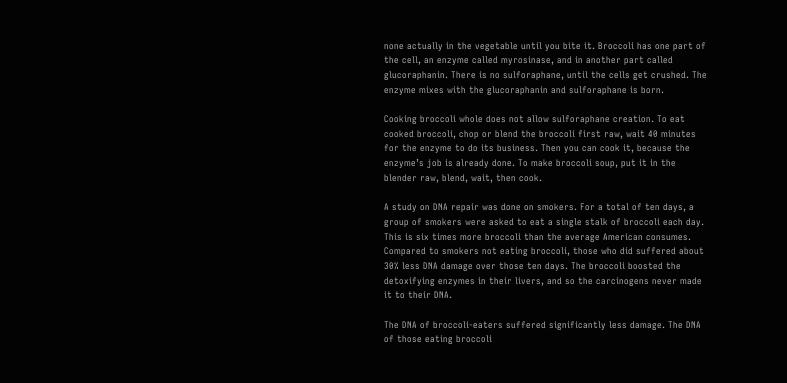none actually in the vegetable until you bite it. Broccoli has one part of the cell, an enzyme called myrosinase, and in another part called glucoraphanin. There is no sulforaphane, until the cells get crushed. The enzyme mixes with the glucoraphanin and sulforaphane is born.

Cooking broccoli whole does not allow sulforaphane creation. To eat cooked broccoli, chop or blend the broccoli first raw, wait 40 minutes for the enzyme to do its business. Then you can cook it, because the enzyme’s job is already done. To make broccoli soup, put it in the blender raw, blend, wait, then cook.

A study on DNA repair was done on smokers. For a total of ten days, a group of smokers were asked to eat a single stalk of broccoli each day. This is six times more broccoli than the average American consumes. Compared to smokers not eating broccoli, those who did suffered about 30% less DNA damage over those ten days. The broccoli boosted the detoxifying enzymes in their livers, and so the carcinogens never made it to their DNA.

The DNA of broccoli-eaters suffered significantly less damage. The DNA of those eating broccoli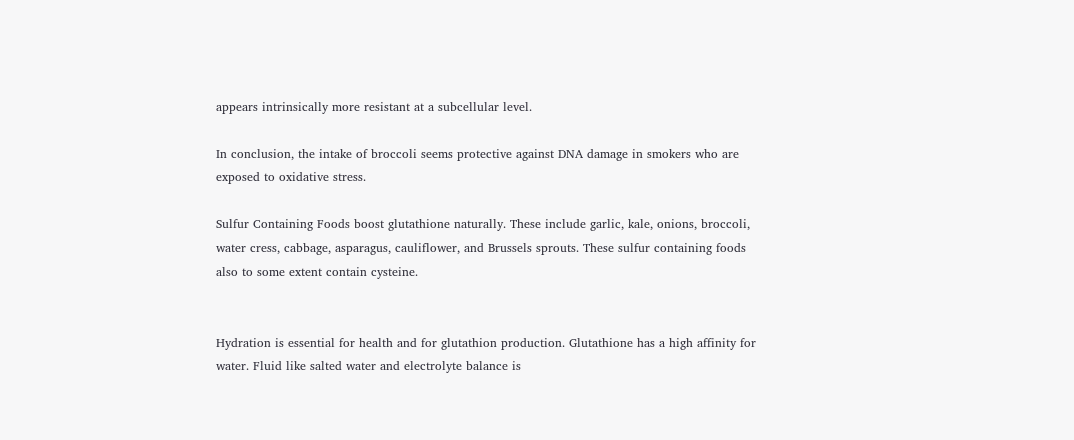appears intrinsically more resistant at a subcellular level.

In conclusion, the intake of broccoli seems protective against DNA damage in smokers who are exposed to oxidative stress.

Sulfur Containing Foods boost glutathione naturally. These include garlic, kale, onions, broccoli, water cress, cabbage, asparagus, cauliflower, and Brussels sprouts. These sulfur containing foods also to some extent contain cysteine.


Hydration is essential for health and for glutathion production. Glutathione has a high affinity for water. Fluid like salted water and electrolyte balance is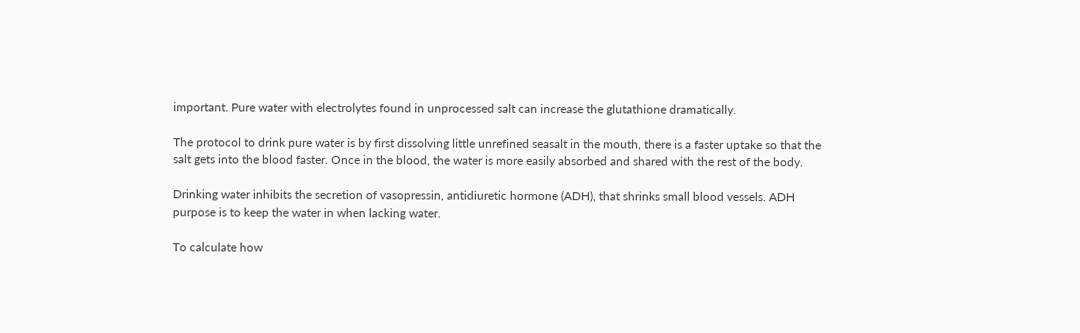important. Pure water with electrolytes found in unprocessed salt can increase the glutathione dramatically.

The protocol to drink pure water is by first dissolving little unrefined seasalt in the mouth, there is a faster uptake so that the salt gets into the blood faster. Once in the blood, the water is more easily absorbed and shared with the rest of the body.

Drinking water inhibits the secretion of vasopressin, antidiuretic hormone (ADH), that shrinks small blood vessels. ADH purpose is to keep the water in when lacking water.

To calculate how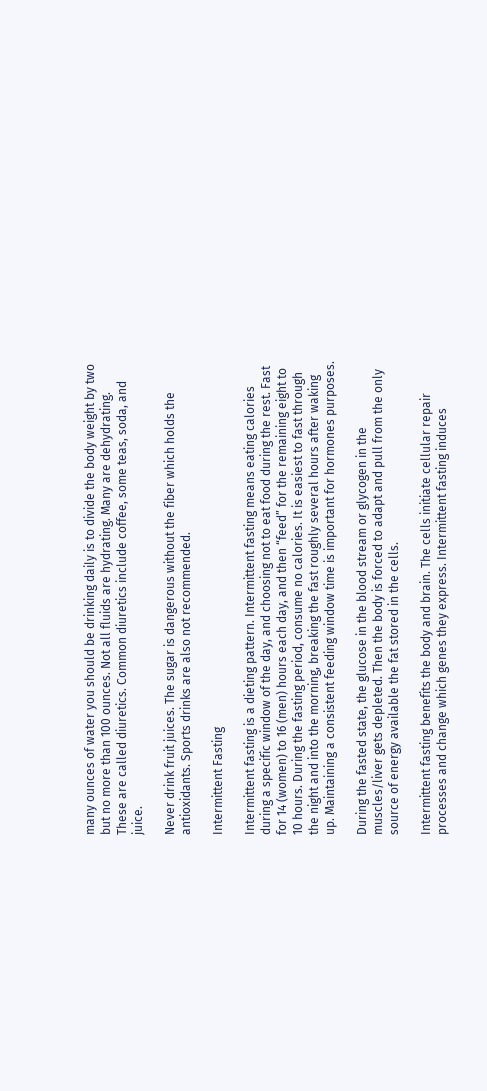many ounces of water you should be drinking daily is to divide the body weight by two but no more than 100 ounces. Not all fluids are hydrating. Many are dehydrating. These are called diuretics. Common diuretics include coffee, some teas, soda, and juice.

Never drink fruit juices. The sugar is dangerous without the fiber which holds the antioxidants. Sports drinks are also not recommended.

Intermittent Fasting

Intermittent fasting is a dieting pattern. Intermittent fasting means eating calories during a specific window of the day, and choosing not to eat food during the rest. Fast for 14 (women) to 16 (men) hours each day, and then “feed” for the remaining eight to 10 hours. During the fasting period, consume no calories. It is easiest to fast through the night and into the morning, breaking the fast roughly several hours after waking up. Maintaining a consistent feeding window time is important for hormones purposes.

During the fasted state, the glucose in the blood stream or glycogen in the muscles/liver gets depleted. Then the body is forced to adapt and pull from the only source of energy available the fat stored in the cells.

Intermittent fasting benefits the body and brain. The cells initiate cellular repair processes and change which genes they express. Intermittent fasting induces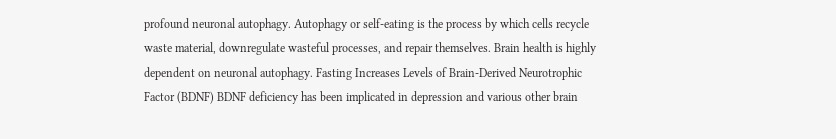profound neuronal autophagy. Autophagy or self-eating is the process by which cells recycle waste material, downregulate wasteful processes, and repair themselves. Brain health is highly dependent on neuronal autophagy. Fasting Increases Levels of Brain-Derived Neurotrophic Factor (BDNF) BDNF deficiency has been implicated in depression and various other brain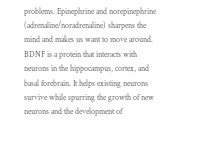problems. Epinephrine and norepinephrine (adrenaline/noradrenaline) sharpens the mind and makes us want to move around. BDNF is a protein that interacts with neurons in the hippocampus, cortex, and basal forebrain. It helps existing neurons survive while spurring the growth of new neurons and the development of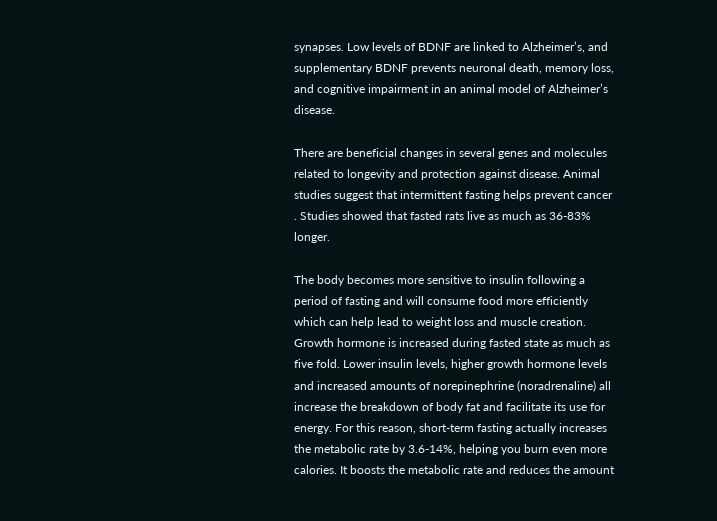synapses. Low levels of BDNF are linked to Alzheimer’s, and supplementary BDNF prevents neuronal death, memory loss, and cognitive impairment in an animal model of Alzheimer’s disease.

There are beneficial changes in several genes and molecules related to longevity and protection against disease. Animal studies suggest that intermittent fasting helps prevent cancer . Studies showed that fasted rats live as much as 36-83% longer.

The body becomes more sensitive to insulin following a period of fasting and will consume food more efficiently which can help lead to weight loss and muscle creation. Growth hormone is increased during fasted state as much as five fold. Lower insulin levels, higher growth hormone levels and increased amounts of norepinephrine (noradrenaline) all increase the breakdown of body fat and facilitate its use for energy. For this reason, short-term fasting actually increases the metabolic rate by 3.6-14%, helping you burn even more calories. It boosts the metabolic rate and reduces the amount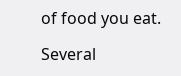of food you eat.

Several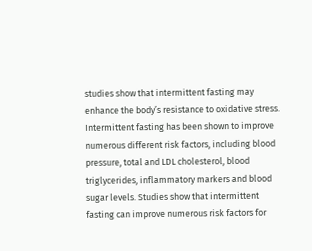studies show that intermittent fasting may enhance the body’s resistance to oxidative stress. Intermittent fasting has been shown to improve numerous different risk factors, including blood pressure, total and LDL cholesterol, blood triglycerides, inflammatory markers and blood sugar levels. Studies show that intermittent fasting can improve numerous risk factors for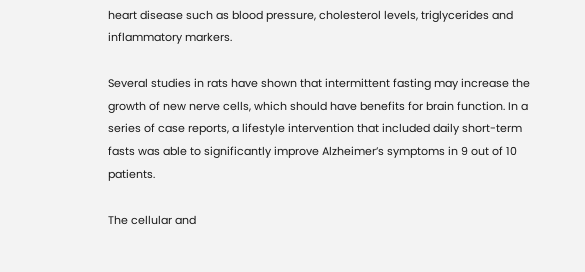heart disease such as blood pressure, cholesterol levels, triglycerides and inflammatory markers.

Several studies in rats have shown that intermittent fasting may increase the growth of new nerve cells, which should have benefits for brain function. In a series of case reports, a lifestyle intervention that included daily short-term fasts was able to significantly improve Alzheimer’s symptoms in 9 out of 10 patients.

The cellular and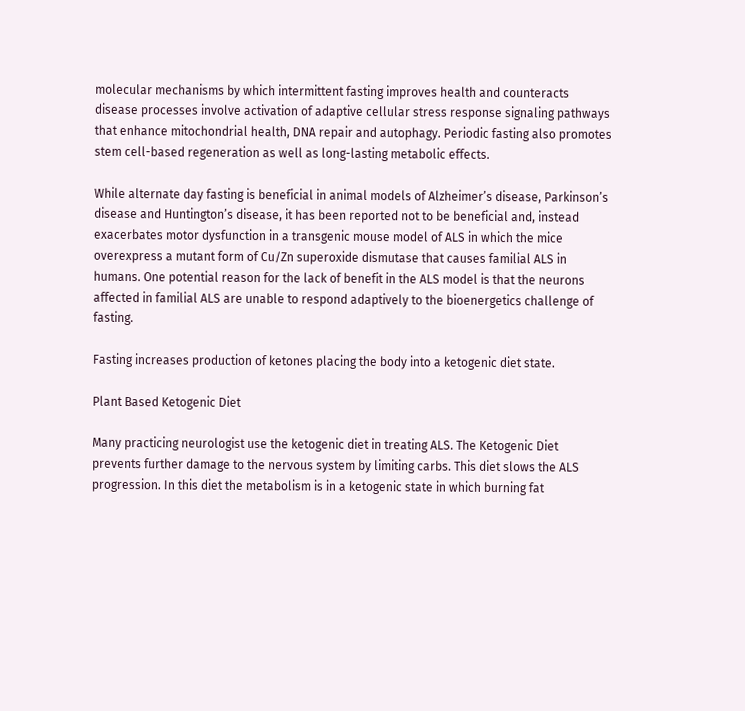molecular mechanisms by which intermittent fasting improves health and counteracts disease processes involve activation of adaptive cellular stress response signaling pathways that enhance mitochondrial health, DNA repair and autophagy. Periodic fasting also promotes stem cell-based regeneration as well as long-lasting metabolic effects.

While alternate day fasting is beneficial in animal models of Alzheimer’s disease, Parkinson’s disease and Huntington’s disease, it has been reported not to be beneficial and, instead exacerbates motor dysfunction in a transgenic mouse model of ALS in which the mice overexpress a mutant form of Cu/Zn superoxide dismutase that causes familial ALS in humans. One potential reason for the lack of benefit in the ALS model is that the neurons affected in familial ALS are unable to respond adaptively to the bioenergetics challenge of fasting.

Fasting increases production of ketones placing the body into a ketogenic diet state.

Plant Based Ketogenic Diet

Many practicing neurologist use the ketogenic diet in treating ALS. The Ketogenic Diet prevents further damage to the nervous system by limiting carbs. This diet slows the ALS progression. In this diet the metabolism is in a ketogenic state in which burning fat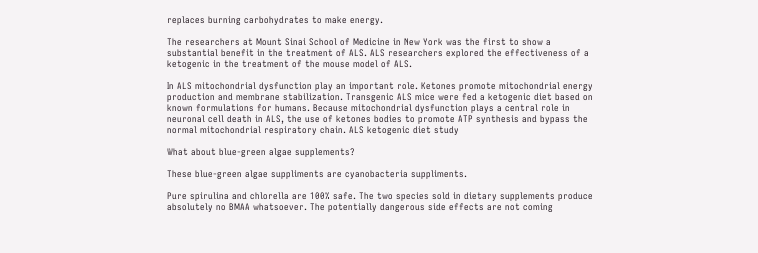replaces burning carbohydrates to make energy.

The researchers at Mount Sinai School of Medicine in New York was the first to show a substantial benefit in the treatment of ALS. ALS researchers explored the effectiveness of a ketogenic in the treatment of the mouse model of ALS.

In ALS mitochondrial dysfunction play an important role. Ketones promote mitochondrial energy production and membrane stabilization. Transgenic ALS mice were fed a ketogenic diet based on known formulations for humans. Because mitochondrial dysfunction plays a central role in neuronal cell death in ALS, the use of ketones bodies to promote ATP synthesis and bypass the normal mitochondrial respiratory chain. ALS ketogenic diet study

What about blue-green algae supplements?

These blue-green algae suppliments are cyanobacteria suppliments.

Pure spirulina and chlorella are 100% safe. The two species sold in dietary supplements produce absolutely no BMAA whatsoever. The potentially dangerous side effects are not coming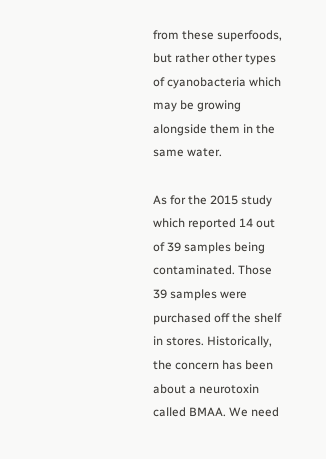from these superfoods, but rather other types of cyanobacteria which may be growing alongside them in the same water.

As for the 2015 study which reported 14 out of 39 samples being contaminated. Those 39 samples were purchased off the shelf in stores. Historically, the concern has been about a neurotoxin called BMAA. We need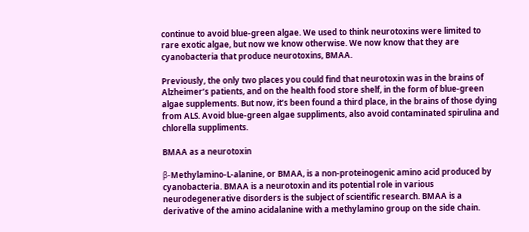continue to avoid blue-green algae. We used to think neurotoxins were limited to rare exotic algae, but now we know otherwise. We now know that they are cyanobacteria that produce neurotoxins, BMAA.

Previously, the only two places you could find that neurotoxin was in the brains of Alzheimer’s patients, and on the health food store shelf, in the form of blue-green algae supplements. But now, it’s been found a third place, in the brains of those dying from ALS. Avoid blue-green algae suppliments, also avoid contaminated spirulina and chlorella suppliments.

BMAA as a neurotoxin

β-Methylamino-L-alanine, or BMAA, is a non-proteinogenic amino acid produced by cyanobacteria. BMAA is a neurotoxin and its potential role in various neurodegenerative disorders is the subject of scientific research. BMAA is a derivative of the amino acidalanine with a methylamino group on the side chain.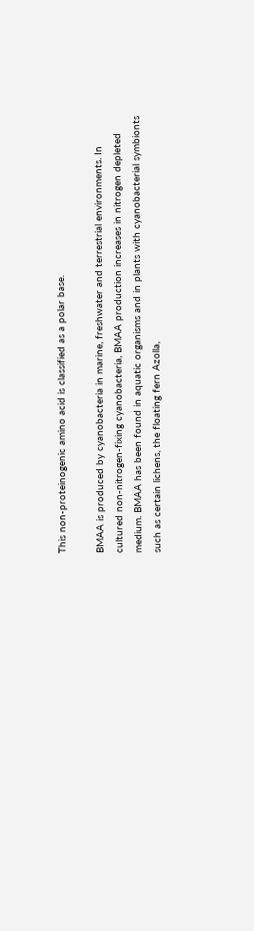This non-proteinogenic amino acid is classified as a polar base.

BMAA is produced by cyanobacteria in marine, freshwater and terrestrial environments. In cultured non-nitrogen-fixing cyanobacteria, BMAA production increases in nitrogen depleted medium. BMAA has been found in aquatic organisms and in plants with cyanobacterial symbionts such as certain lichens, the floating fern Azolla,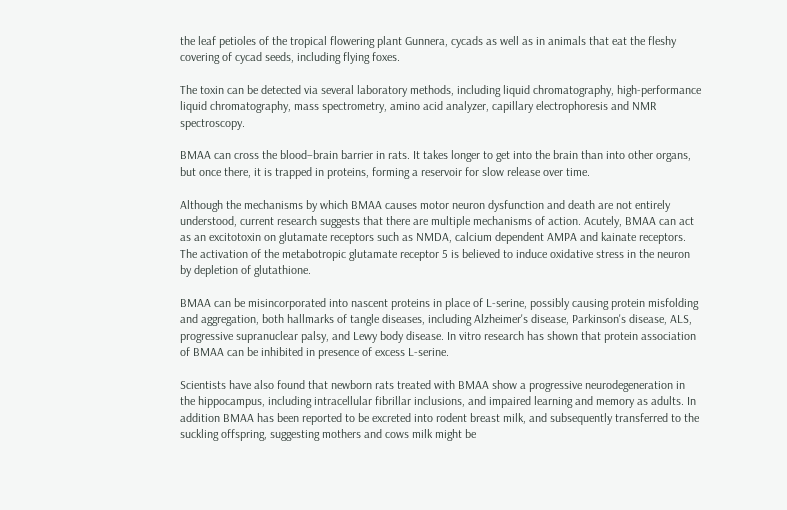the leaf petioles of the tropical flowering plant Gunnera, cycads as well as in animals that eat the fleshy covering of cycad seeds, including flying foxes.

The toxin can be detected via several laboratory methods, including liquid chromatography, high-performance liquid chromatography, mass spectrometry, amino acid analyzer, capillary electrophoresis and NMR spectroscopy.

BMAA can cross the blood–brain barrier in rats. It takes longer to get into the brain than into other organs, but once there, it is trapped in proteins, forming a reservoir for slow release over time.

Although the mechanisms by which BMAA causes motor neuron dysfunction and death are not entirely understood, current research suggests that there are multiple mechanisms of action. Acutely, BMAA can act as an excitotoxin on glutamate receptors such as NMDA, calcium dependent AMPA and kainate receptors. The activation of the metabotropic glutamate receptor 5 is believed to induce oxidative stress in the neuron by depletion of glutathione.

BMAA can be misincorporated into nascent proteins in place of L-serine, possibly causing protein misfolding and aggregation, both hallmarks of tangle diseases, including Alzheimer's disease, Parkinson's disease, ALS, progressive supranuclear palsy, and Lewy body disease. In vitro research has shown that protein association of BMAA can be inhibited in presence of excess L-serine.

Scientists have also found that newborn rats treated with BMAA show a progressive neurodegeneration in the hippocampus, including intracellular fibrillar inclusions, and impaired learning and memory as adults. In addition BMAA has been reported to be excreted into rodent breast milk, and subsequently transferred to the suckling offspring, suggesting mothers and cows milk might be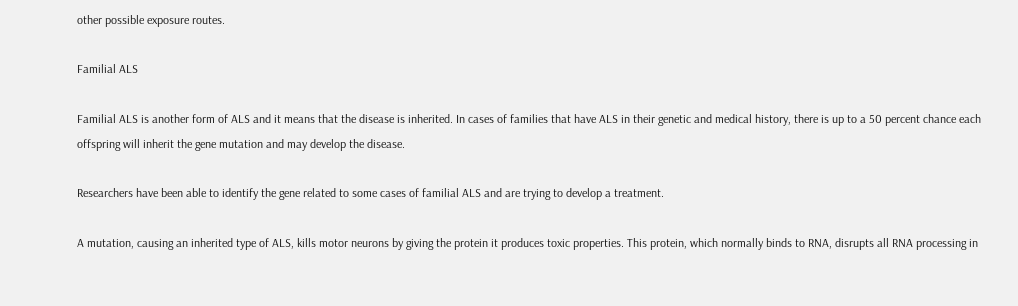other possible exposure routes.

Familial ALS

Familial ALS is another form of ALS and it means that the disease is inherited. In cases of families that have ALS in their genetic and medical history, there is up to a 50 percent chance each offspring will inherit the gene mutation and may develop the disease.

Researchers have been able to identify the gene related to some cases of familial ALS and are trying to develop a treatment.

A mutation, causing an inherited type of ALS, kills motor neurons by giving the protein it produces toxic properties. This protein, which normally binds to RNA, disrupts all RNA processing in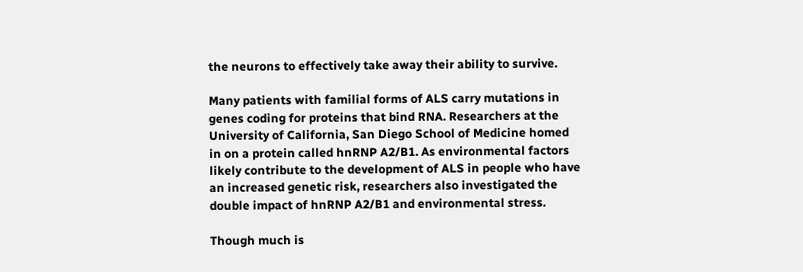the neurons to effectively take away their ability to survive.

Many patients with familial forms of ALS carry mutations in genes coding for proteins that bind RNA. Researchers at the University of California, San Diego School of Medicine homed in on a protein called hnRNP A2/B1. As environmental factors likely contribute to the development of ALS in people who have an increased genetic risk, researchers also investigated the double impact of hnRNP A2/B1 and environmental stress.

Though much is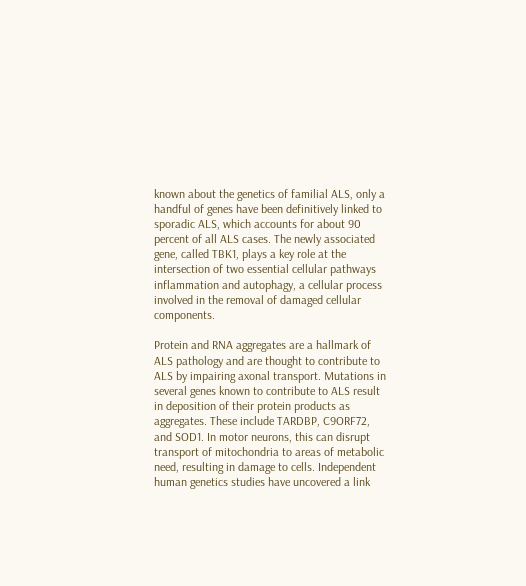known about the genetics of familial ALS, only a handful of genes have been definitively linked to sporadic ALS, which accounts for about 90 percent of all ALS cases. The newly associated gene, called TBK1, plays a key role at the intersection of two essential cellular pathways inflammation and autophagy, a cellular process involved in the removal of damaged cellular components.

Protein and RNA aggregates are a hallmark of ALS pathology and are thought to contribute to ALS by impairing axonal transport. Mutations in several genes known to contribute to ALS result in deposition of their protein products as aggregates. These include TARDBP, C9ORF72, and SOD1. In motor neurons, this can disrupt transport of mitochondria to areas of metabolic need, resulting in damage to cells. Independent human genetics studies have uncovered a link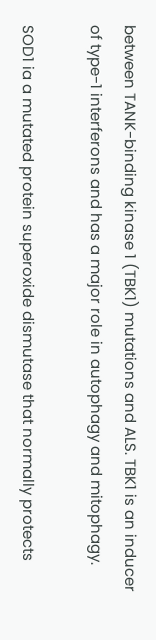between TANK-binding kinase 1 (TBK1) mutations and ALS. TBK1 is an inducer of type-1 interferons and has a major role in autophagy and mitophagy.

SOD1 ia a mutated protein superoxide dismutase that normally protects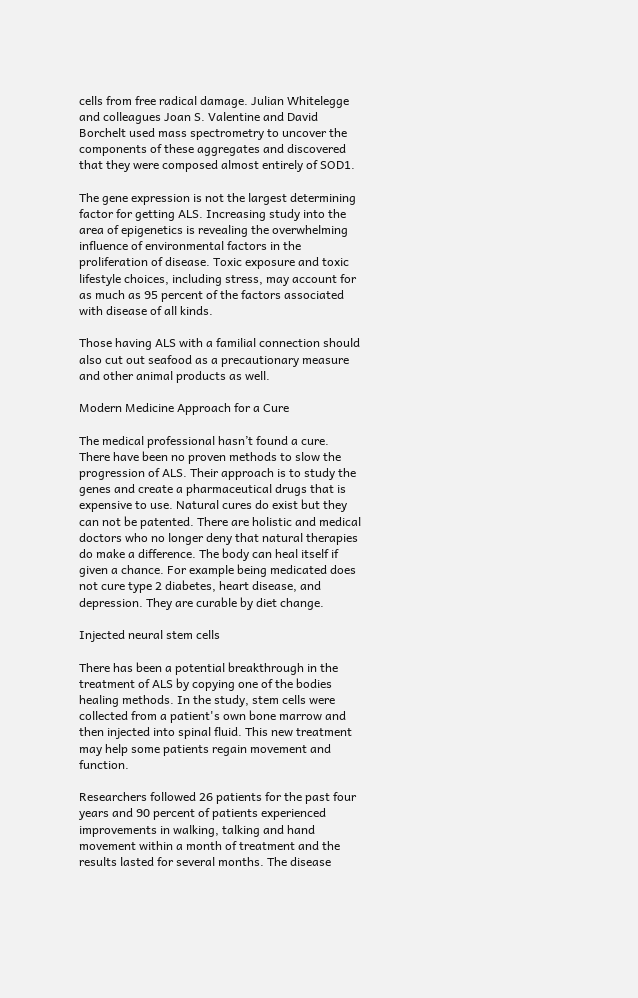cells from free radical damage. Julian Whitelegge and colleagues Joan S. Valentine and David Borchelt used mass spectrometry to uncover the components of these aggregates and discovered that they were composed almost entirely of SOD1.

The gene expression is not the largest determining factor for getting ALS. Increasing study into the area of epigenetics is revealing the overwhelming influence of environmental factors in the proliferation of disease. Toxic exposure and toxic lifestyle choices, including stress, may account for as much as 95 percent of the factors associated with disease of all kinds.

Those having ALS with a familial connection should also cut out seafood as a precautionary measure and other animal products as well.

Modern Medicine Approach for a Cure

The medical professional hasn’t found a cure. There have been no proven methods to slow the progression of ALS. Their approach is to study the genes and create a pharmaceutical drugs that is expensive to use. Natural cures do exist but they can not be patented. There are holistic and medical doctors who no longer deny that natural therapies do make a difference. The body can heal itself if given a chance. For example being medicated does not cure type 2 diabetes, heart disease, and depression. They are curable by diet change.

Injected neural stem cells

There has been a potential breakthrough in the treatment of ALS by copying one of the bodies healing methods. In the study, stem cells were collected from a patient's own bone marrow and then injected into spinal fluid. This new treatment may help some patients regain movement and function.

Researchers followed 26 patients for the past four years and 90 percent of patients experienced improvements in walking, talking and hand movement within a month of treatment and the results lasted for several months. The disease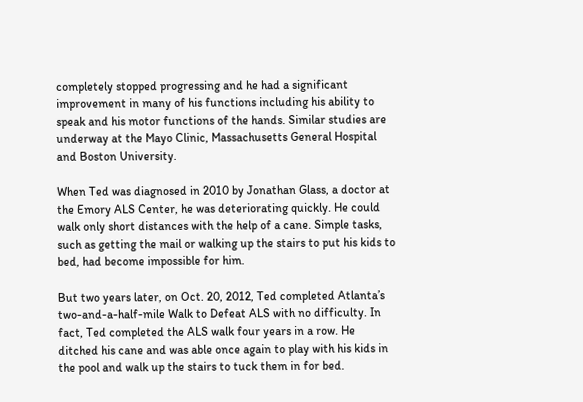completely stopped progressing and he had a significant improvement in many of his functions including his ability to speak and his motor functions of the hands. Similar studies are underway at the Mayo Clinic, Massachusetts General Hospital and Boston University.

When Ted was diagnosed in 2010 by Jonathan Glass, a doctor at the Emory ALS Center, he was deteriorating quickly. He could walk only short distances with the help of a cane. Simple tasks, such as getting the mail or walking up the stairs to put his kids to bed, had become impossible for him.

But two years later, on Oct. 20, 2012, Ted completed Atlanta’s two-and-a-half-mile Walk to Defeat ALS with no difficulty. In fact, Ted completed the ALS walk four years in a row. He ditched his cane and was able once again to play with his kids in the pool and walk up the stairs to tuck them in for bed.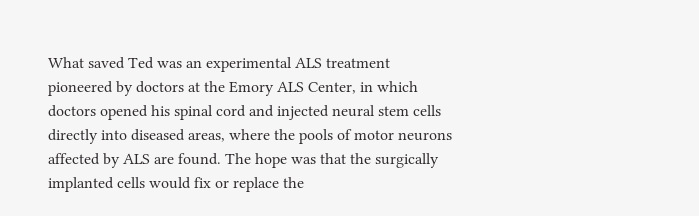What saved Ted was an experimental ALS treatment pioneered by doctors at the Emory ALS Center, in which doctors opened his spinal cord and injected neural stem cells directly into diseased areas, where the pools of motor neurons affected by ALS are found. The hope was that the surgically implanted cells would fix or replace the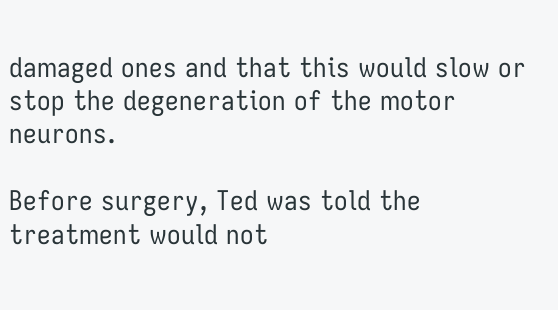damaged ones and that this would slow or stop the degeneration of the motor neurons.

Before surgery, Ted was told the treatment would not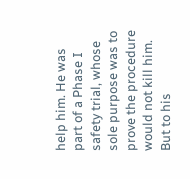help him. He was part of a Phase I safety trial, whose sole purpose was to prove the procedure would not kill him. But to his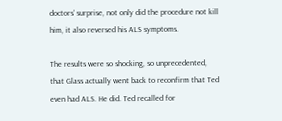doctors’ surprise, not only did the procedure not kill him, it also reversed his ALS symptoms.

The results were so shocking, so unprecedented, that Glass actually went back to reconfirm that Ted even had ALS. He did. Ted recalled for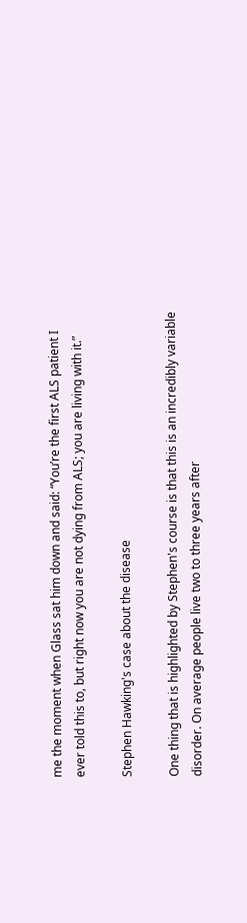me the moment when Glass sat him down and said: “You’re the first ALS patient I ever told this to, but right now you are not dying from ALS; you are living with it.”

Stephen Hawking's case about the disease

One thing that is highlighted by Stephen's course is that this is an incredibly variable disorder. On average people live two to three years after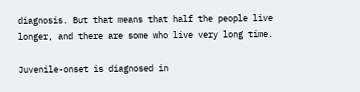diagnosis. But that means that half the people live longer, and there are some who live very long time.

Juvenile-onset is diagnosed in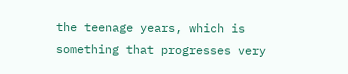the teenage years, which is something that progresses very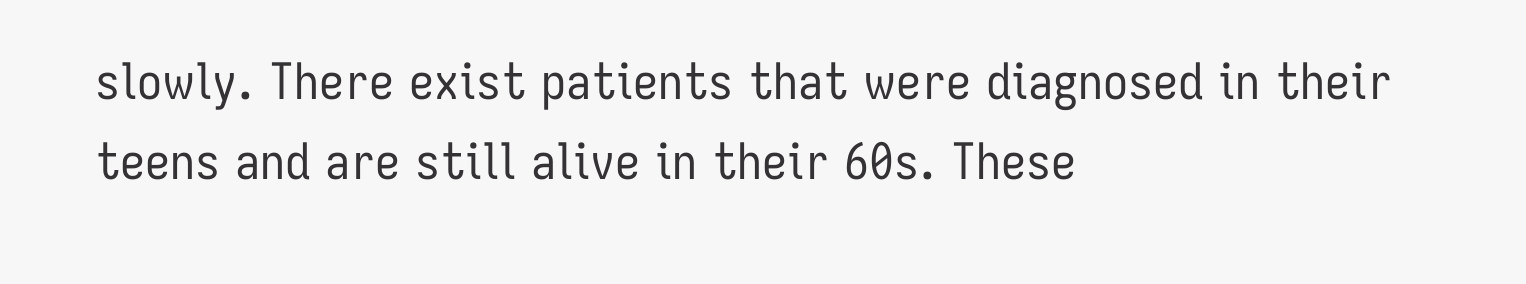slowly. There exist patients that were diagnosed in their teens and are still alive in their 60s. These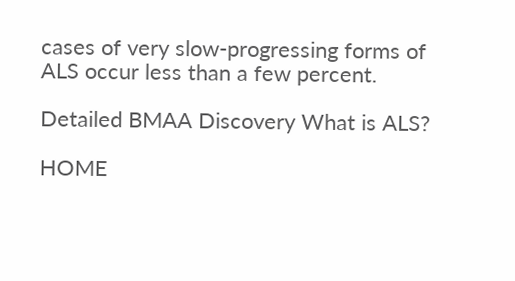cases of very slow-progressing forms of ALS occur less than a few percent.

Detailed BMAA Discovery What is ALS?

HOME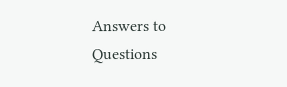Answers to Questions